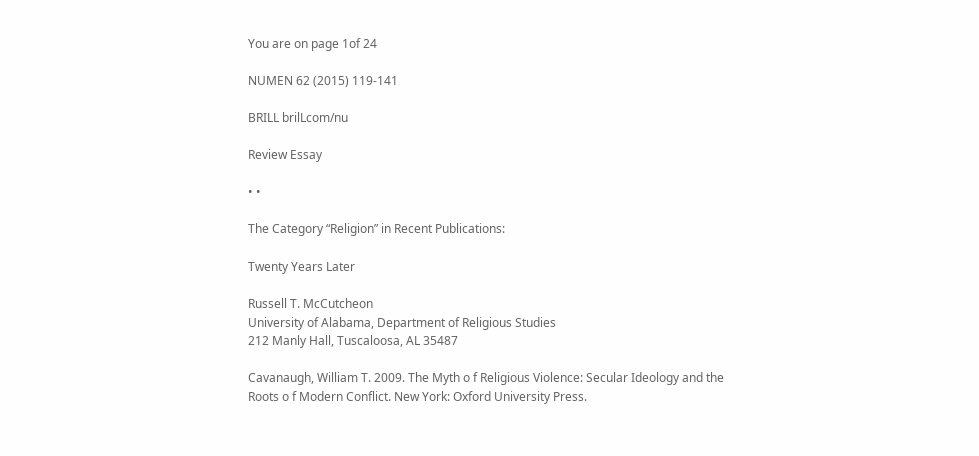You are on page 1of 24

NUMEN 62 (2015) 119-141

BRILL brilLcom/nu

Review Essay

• •

The Category “Religion” in Recent Publications:

Twenty Years Later

Russell T. McCutcheon
University of Alabama, Department of Religious Studies
212 Manly Hall, Tuscaloosa, AL 35487

Cavanaugh, William T. 2009. The Myth o f Religious Violence: Secular Ideology and the
Roots o f Modern Conflict. New York: Oxford University Press.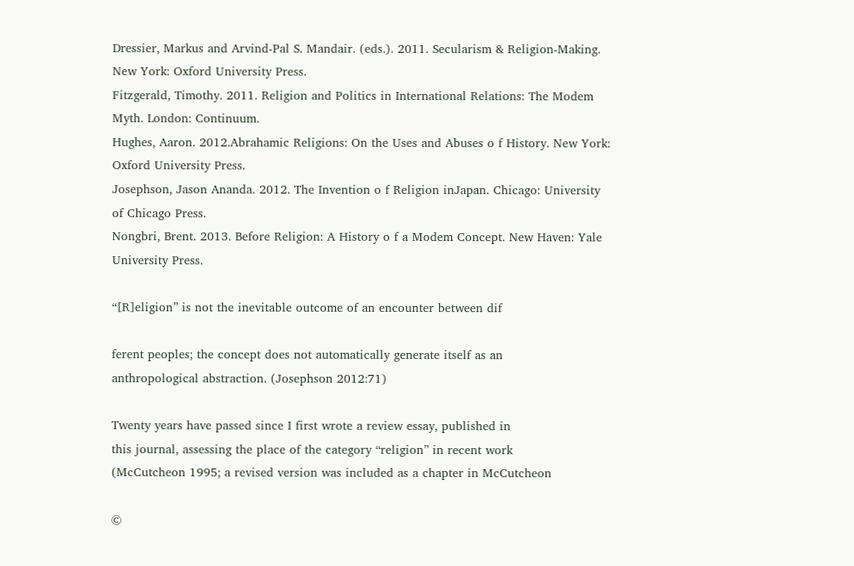Dressier, Markus and Arvind-Pal S. Mandair. (eds.). 2011. Secularism & Religion-Making.
New York: Oxford University Press.
Fitzgerald, Timothy. 2011. Religion and Politics in International Relations: The Modem
Myth. London: Continuum.
Hughes, Aaron. 2012.Abrahamic Religions: On the Uses and Abuses o f History. New York:
Oxford University Press.
Josephson, Jason Ananda. 2012. The Invention o f Religion inJapan. Chicago: University
of Chicago Press.
Nongbri, Brent. 2013. Before Religion: A History o f a Modem Concept. New Haven: Yale
University Press.

“[R]eligion” is not the inevitable outcome of an encounter between dif

ferent peoples; the concept does not automatically generate itself as an
anthropological abstraction. (Josephson 2012:71)

Twenty years have passed since I first wrote a review essay, published in
this journal, assessing the place of the category “religion” in recent work
(McCutcheon 1995; a revised version was included as a chapter in McCutcheon

©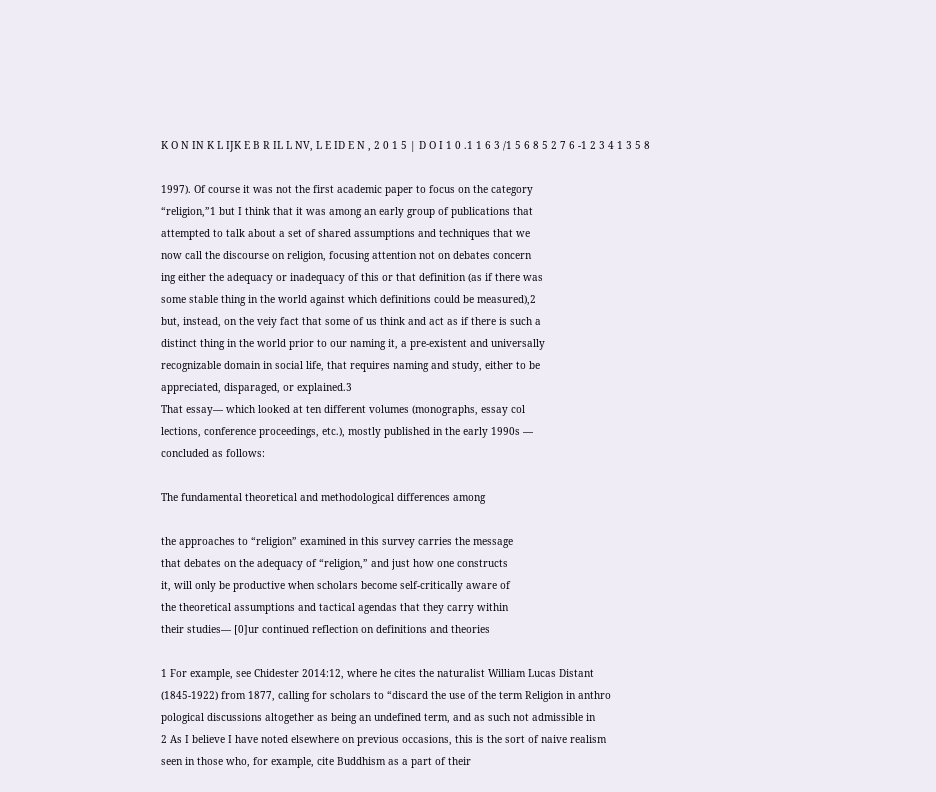K O N IN K L IJK E B R IL L NV, L E ID E N , 2 0 1 5 | D O I 1 0 .1 1 6 3 /1 5 6 8 5 2 7 6 -1 2 3 4 1 3 5 8

1997). Of course it was not the first academic paper to focus on the category
“religion,”1 but I think that it was among an early group of publications that
attempted to talk about a set of shared assumptions and techniques that we
now call the discourse on religion, focusing attention not on debates concern
ing either the adequacy or inadequacy of this or that definition (as if there was
some stable thing in the world against which definitions could be measured),2
but, instead, on the veiy fact that some of us think and act as if there is such a
distinct thing in the world prior to our naming it, a pre-existent and universally
recognizable domain in social life, that requires naming and study, either to be
appreciated, disparaged, or explained.3
That essay— which looked at ten different volumes (monographs, essay col
lections, conference proceedings, etc.), mostly published in the early 1990s —
concluded as follows:

The fundamental theoretical and methodological differences among

the approaches to “religion” examined in this survey carries the message
that debates on the adequacy of “religion,” and just how one constructs
it, will only be productive when scholars become self-critically aware of
the theoretical assumptions and tactical agendas that they carry within
their studies— [0]ur continued reflection on definitions and theories

1 For example, see Chidester 2014:12, where he cites the naturalist William Lucas Distant
(1845-1922) from 1877, calling for scholars to “discard the use of the term Religion in anthro
pological discussions altogether as being an undefined term, and as such not admissible in
2 As I believe I have noted elsewhere on previous occasions, this is the sort of naive realism
seen in those who, for example, cite Buddhism as a part of their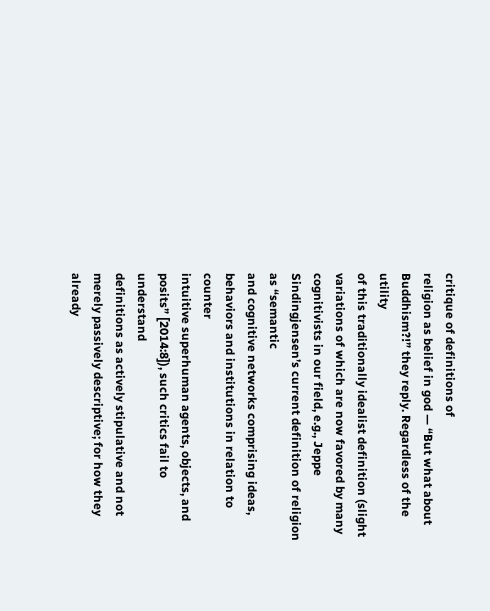critique of definitions of
religion as belief in god — “But what about Buddhism?!” they reply. Regardless of the utility
of this traditionally idealist definition (slight variations of which are now favored by many
cognitivists in our field, e.g., Jeppe Sindingjensen’s current definition of religion as “semantic
and cognitive networks comprising ideas, behaviors and institutions in relation to counter
intuitive superhuman agents, objects, and posits” [2014:8]), such critics fail to understand
definitions as actively stipulative and not merely passively descriptive; for how they already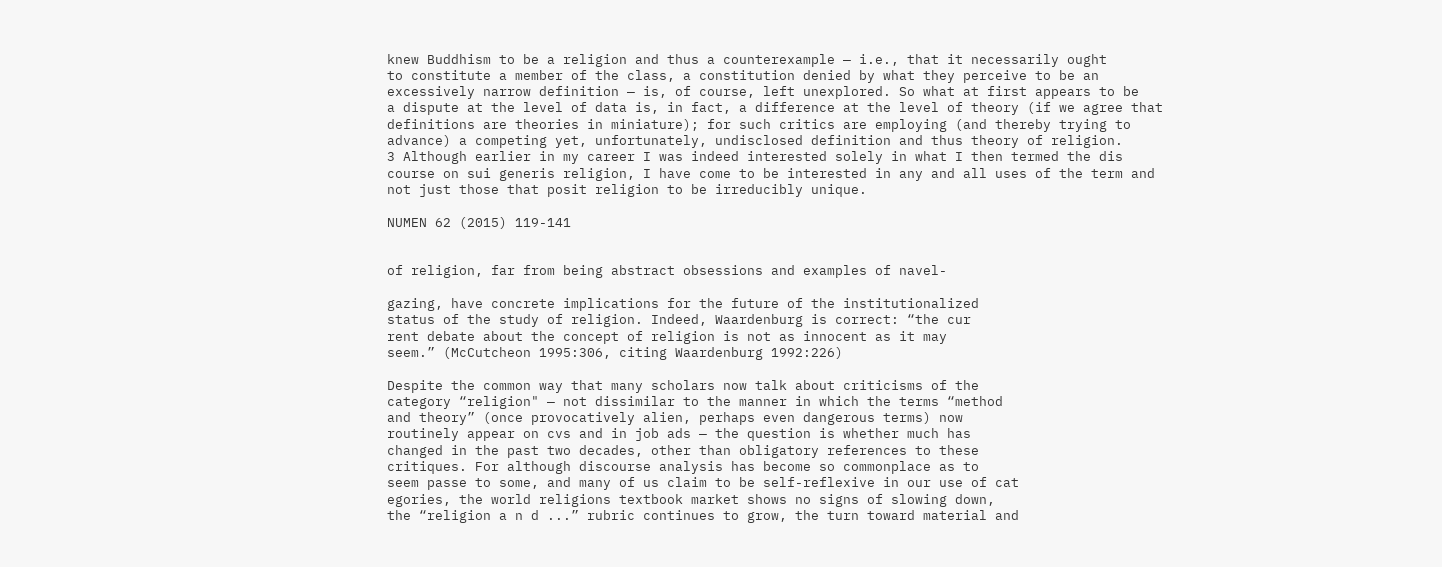knew Buddhism to be a religion and thus a counterexample — i.e., that it necessarily ought
to constitute a member of the class, a constitution denied by what they perceive to be an
excessively narrow definition — is, of course, left unexplored. So what at first appears to be
a dispute at the level of data is, in fact, a difference at the level of theory (if we agree that
definitions are theories in miniature); for such critics are employing (and thereby trying to
advance) a competing yet, unfortunately, undisclosed definition and thus theory of religion.
3 Although earlier in my career I was indeed interested solely in what I then termed the dis
course on sui generis religion, I have come to be interested in any and all uses of the term and
not just those that posit religion to be irreducibly unique.

NUMEN 62 (2015) 119-141


of religion, far from being abstract obsessions and examples of navel-

gazing, have concrete implications for the future of the institutionalized
status of the study of religion. Indeed, Waardenburg is correct: “the cur
rent debate about the concept of religion is not as innocent as it may
seem.” (McCutcheon 1995:306, citing Waardenburg 1992:226)

Despite the common way that many scholars now talk about criticisms of the
category “religion" — not dissimilar to the manner in which the terms “method
and theory” (once provocatively alien, perhaps even dangerous terms) now
routinely appear on cvs and in job ads — the question is whether much has
changed in the past two decades, other than obligatory references to these
critiques. For although discourse analysis has become so commonplace as to
seem passe to some, and many of us claim to be self-reflexive in our use of cat
egories, the world religions textbook market shows no signs of slowing down,
the “religion a n d ...” rubric continues to grow, the turn toward material and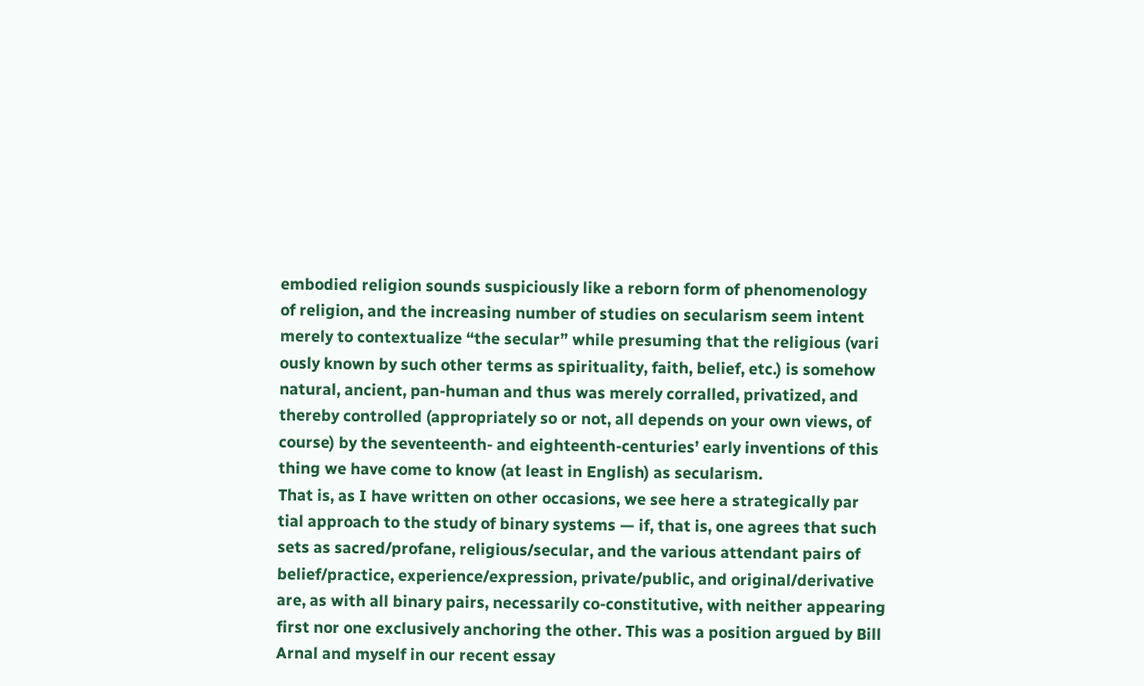embodied religion sounds suspiciously like a reborn form of phenomenology
of religion, and the increasing number of studies on secularism seem intent
merely to contextualize “the secular” while presuming that the religious (vari
ously known by such other terms as spirituality, faith, belief, etc.) is somehow
natural, ancient, pan-human and thus was merely corralled, privatized, and
thereby controlled (appropriately so or not, all depends on your own views, of
course) by the seventeenth- and eighteenth-centuries’ early inventions of this
thing we have come to know (at least in English) as secularism.
That is, as I have written on other occasions, we see here a strategically par
tial approach to the study of binary systems — if, that is, one agrees that such
sets as sacred/profane, religious/secular, and the various attendant pairs of
belief/practice, experience/expression, private/public, and original/derivative
are, as with all binary pairs, necessarily co-constitutive, with neither appearing
first nor one exclusively anchoring the other. This was a position argued by Bill
Arnal and myself in our recent essay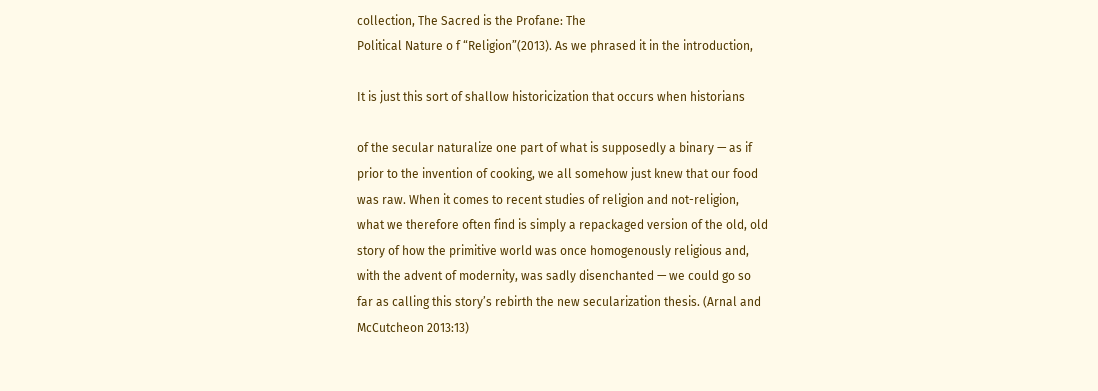collection, The Sacred is the Profane: The
Political Nature o f “Religion”(2013). As we phrased it in the introduction,

It is just this sort of shallow historicization that occurs when historians

of the secular naturalize one part of what is supposedly a binary — as if
prior to the invention of cooking, we all somehow just knew that our food
was raw. When it comes to recent studies of religion and not-religion,
what we therefore often find is simply a repackaged version of the old, old
story of how the primitive world was once homogenously religious and,
with the advent of modernity, was sadly disenchanted — we could go so
far as calling this story’s rebirth the new secularization thesis. (Arnal and
McCutcheon 2013:13)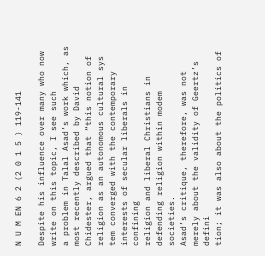N U M EN 6 2 (2 0 1 5 ) 119-141

Despite his influence over many who now write on this topic, I see such
a problem in Talal Asad’s work which, as most recently described by David
Chidester, argued that “this notion of religion as an autonomous cultural sys
tem converged with the contemporary interests of secular liberals in confining
religion and liberal Christians in defending religion within modem societies.
Asad’s critique, therefore, was not merely about the validity of Geertz’s defini
tion; it was also about the politics of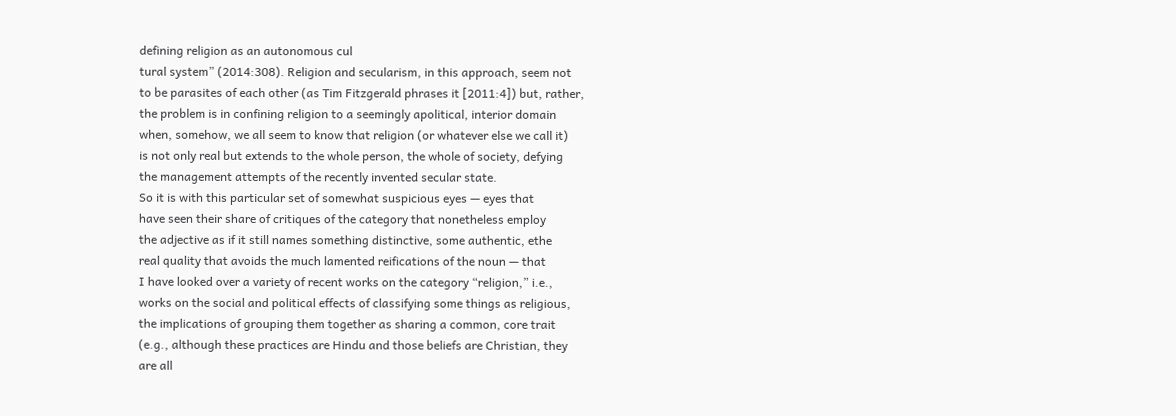defining religion as an autonomous cul
tural system” (2014:308). Religion and secularism, in this approach, seem not
to be parasites of each other (as Tim Fitzgerald phrases it [2011:4]) but, rather,
the problem is in confining religion to a seemingly apolitical, interior domain
when, somehow, we all seem to know that religion (or whatever else we call it)
is not only real but extends to the whole person, the whole of society, defying
the management attempts of the recently invented secular state.
So it is with this particular set of somewhat suspicious eyes — eyes that
have seen their share of critiques of the category that nonetheless employ
the adjective as if it still names something distinctive, some authentic, ethe
real quality that avoids the much lamented reifications of the noun — that
I have looked over a variety of recent works on the category “religion,” i.e.,
works on the social and political effects of classifying some things as religious,
the implications of grouping them together as sharing a common, core trait
(e.g., although these practices are Hindu and those beliefs are Christian, they
are all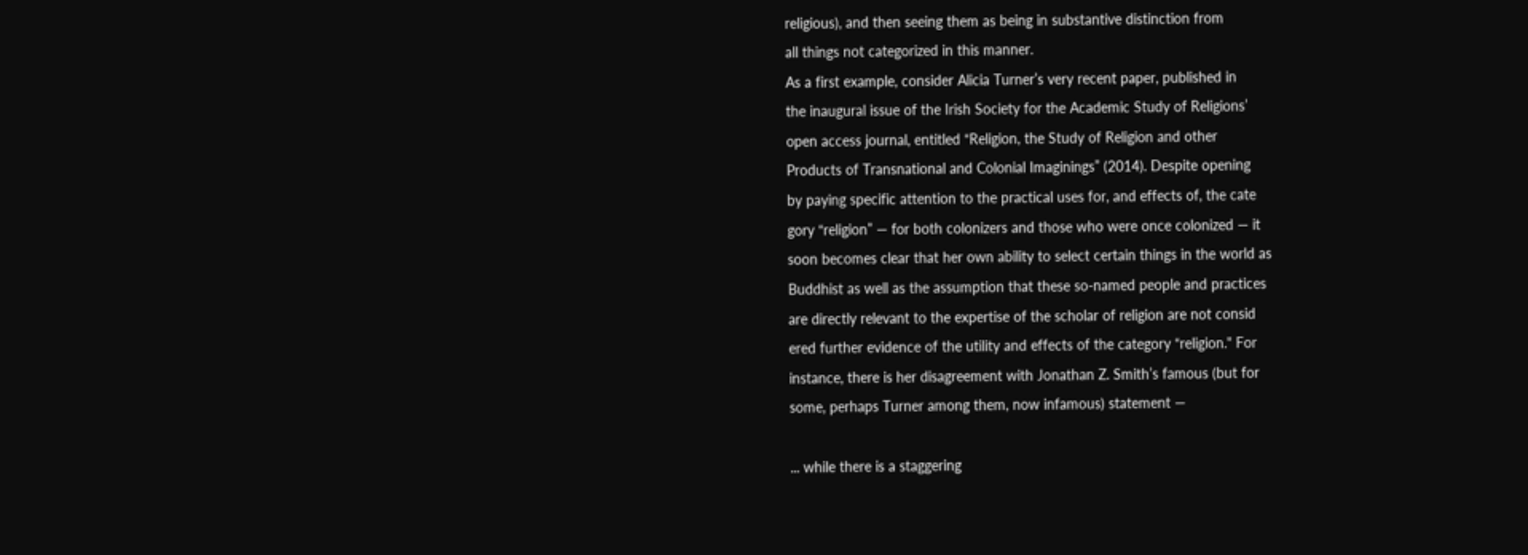religious), and then seeing them as being in substantive distinction from
all things not categorized in this manner.
As a first example, consider Alicia Turner’s very recent paper, published in
the inaugural issue of the Irish Society for the Academic Study of Religions’
open access journal, entitled “Religion, the Study of Religion and other
Products of Transnational and Colonial Imaginings” (2014). Despite opening
by paying specific attention to the practical uses for, and effects of, the cate
gory “religion” — for both colonizers and those who were once colonized — it
soon becomes clear that her own ability to select certain things in the world as
Buddhist as well as the assumption that these so-named people and practices
are directly relevant to the expertise of the scholar of religion are not consid
ered further evidence of the utility and effects of the category “religion." For
instance, there is her disagreement with Jonathan Z. Smith’s famous (but for
some, perhaps Turner among them, now infamous) statement —

... while there is a staggering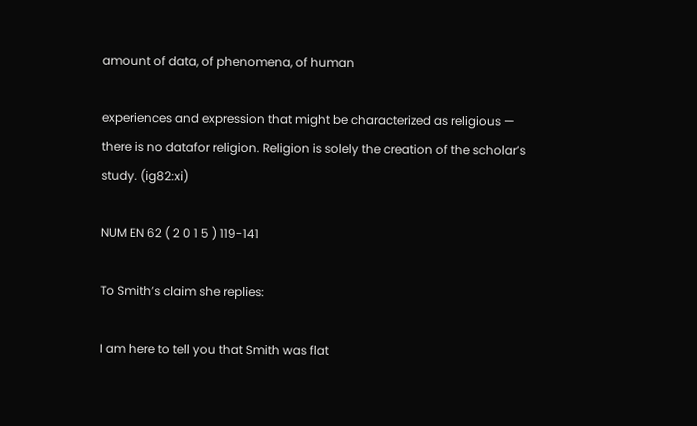amount of data, of phenomena, of human

experiences and expression that might be characterized as religious —
there is no datafor religion. Religion is solely the creation of the scholar’s
study. (ig82:xi)

NUM EN 62 ( 2 0 1 5 ) 119-141

To Smith’s claim she replies:

I am here to tell you that Smith was flat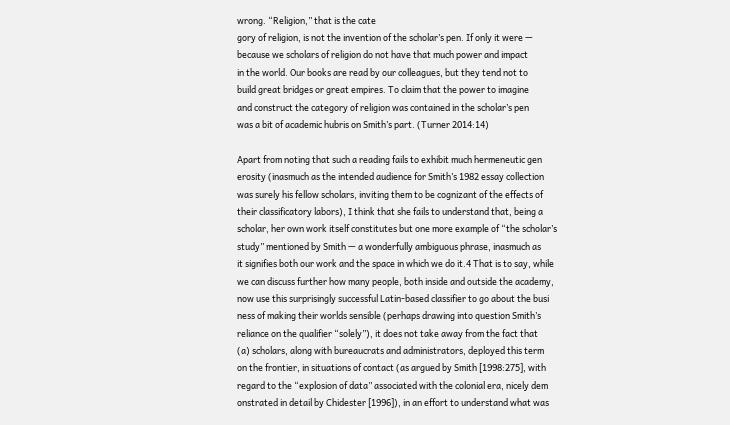wrong. “Religion,” that is the cate
gory of religion, is not the invention of the scholar’s pen. If only it were —
because we scholars of religion do not have that much power and impact
in the world. Our books are read by our colleagues, but they tend not to
build great bridges or great empires. To claim that the power to imagine
and construct the category of religion was contained in the scholar’s pen
was a bit of academic hubris on Smith’s part. (Turner 2014:14)

Apart from noting that such a reading fails to exhibit much hermeneutic gen
erosity (inasmuch as the intended audience for Smith’s 1982 essay collection
was surely his fellow scholars, inviting them to be cognizant of the effects of
their classificatory labors), I think that she fails to understand that, being a
scholar, her own work itself constitutes but one more example of “the scholar’s
study” mentioned by Smith — a wonderfully ambiguous phrase, inasmuch as
it signifies both our work and the space in which we do it.4 That is to say, while
we can discuss further how many people, both inside and outside the academy,
now use this surprisingly successful Latin-based classifier to go about the busi
ness of making their worlds sensible (perhaps drawing into question Smith’s
reliance on the qualifier “solely”), it does not take away from the fact that
(a) scholars, along with bureaucrats and administrators, deployed this term
on the frontier, in situations of contact (as argued by Smith [1998:275], with
regard to the “explosion of data” associated with the colonial era, nicely dem
onstrated in detail by Chidester [1996]), in an effort to understand what was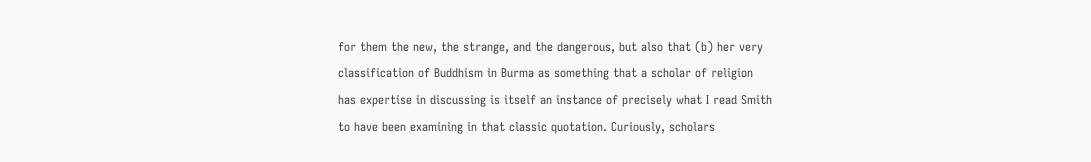for them the new, the strange, and the dangerous, but also that (b) her very
classification of Buddhism in Burma as something that a scholar of religion
has expertise in discussing is itself an instance of precisely what I read Smith
to have been examining in that classic quotation. Curiously, scholars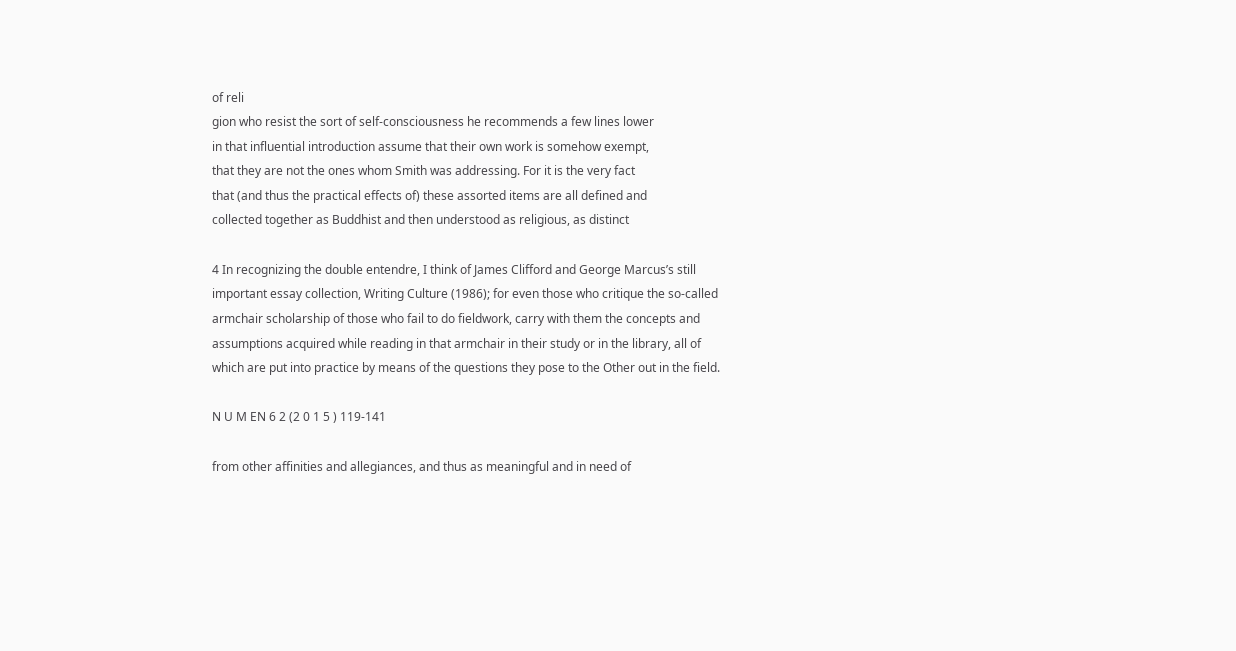of reli
gion who resist the sort of self-consciousness he recommends a few lines lower
in that influential introduction assume that their own work is somehow exempt,
that they are not the ones whom Smith was addressing. For it is the very fact
that (and thus the practical effects of) these assorted items are all defined and
collected together as Buddhist and then understood as religious, as distinct

4 In recognizing the double entendre, I think of James Clifford and George Marcus’s still
important essay collection, Writing Culture (1986); for even those who critique the so-called
armchair scholarship of those who fail to do fieldwork, carry with them the concepts and
assumptions acquired while reading in that armchair in their study or in the library, all of
which are put into practice by means of the questions they pose to the Other out in the field.

N U M EN 6 2 (2 0 1 5 ) 119-141

from other affinities and allegiances, and thus as meaningful and in need of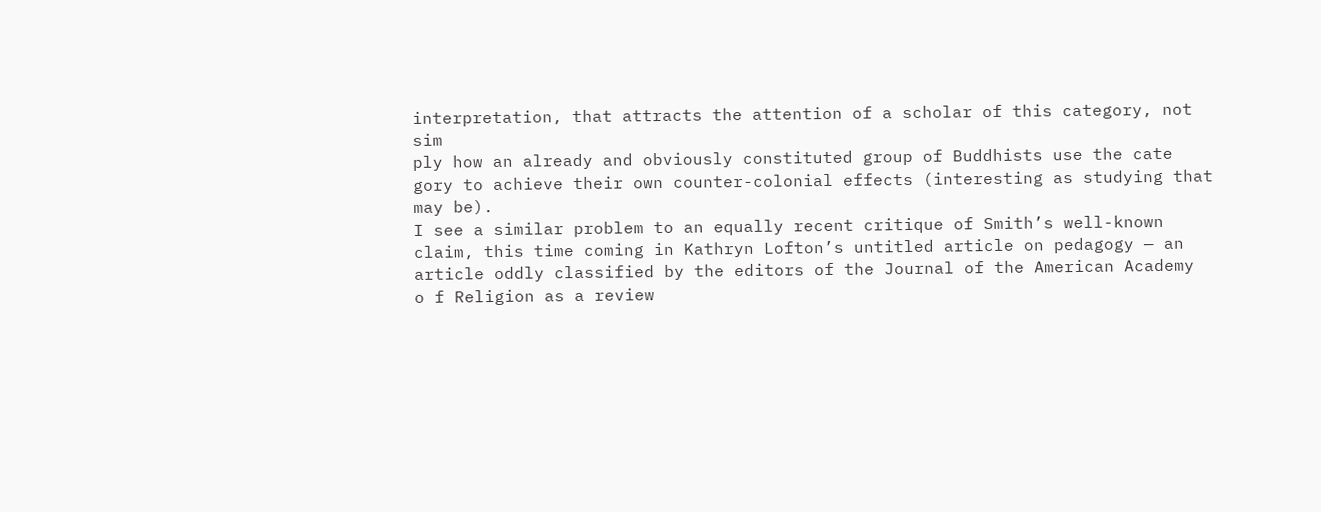interpretation, that attracts the attention of a scholar of this category, not sim
ply how an already and obviously constituted group of Buddhists use the cate
gory to achieve their own counter-colonial effects (interesting as studying that
may be).
I see a similar problem to an equally recent critique of Smith’s well-known
claim, this time coming in Kathryn Lofton’s untitled article on pedagogy — an
article oddly classified by the editors of the Journal of the American Academy
o f Religion as a review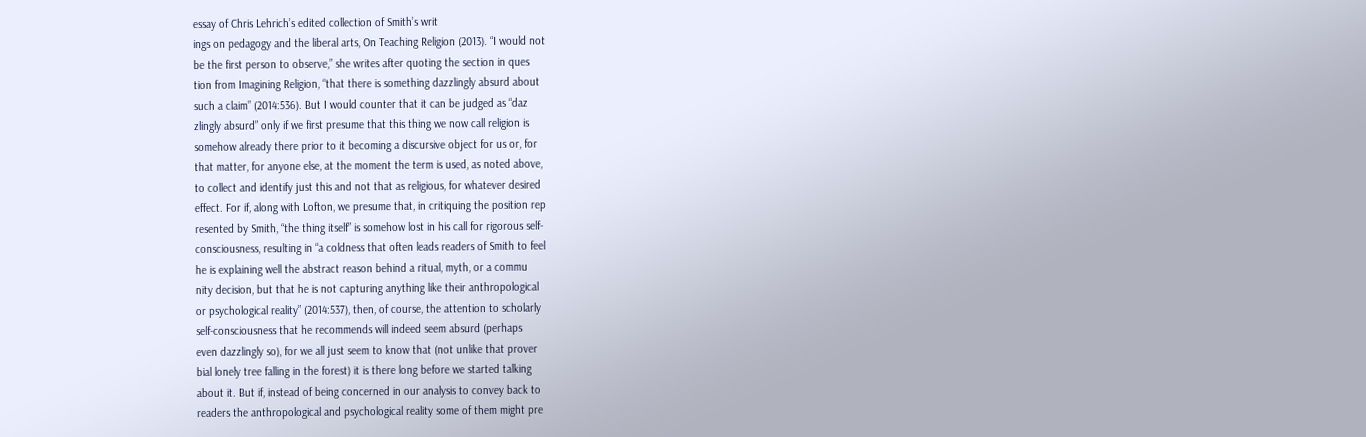essay of Chris Lehrich’s edited collection of Smith’s writ
ings on pedagogy and the liberal arts, On Teaching Religion (2013). “I would not
be the first person to observe,” she writes after quoting the section in ques
tion from Imagining Religion, “that there is something dazzlingly absurd about
such a claim” (2014:536). But I would counter that it can be judged as “daz
zlingly absurd” only if we first presume that this thing we now call religion is
somehow already there prior to it becoming a discursive object for us or, for
that matter, for anyone else, at the moment the term is used, as noted above,
to collect and identify just this and not that as religious, for whatever desired
effect. For if, along with Lofton, we presume that, in critiquing the position rep
resented by Smith, “the thing itself” is somehow lost in his call for rigorous self-
consciousness, resulting in “a coldness that often leads readers of Smith to feel
he is explaining well the abstract reason behind a ritual, myth, or a commu
nity decision, but that he is not capturing anything like their anthropological
or psychological reality” (2014:537), then, of course, the attention to scholarly
self-consciousness that he recommends will indeed seem absurd (perhaps
even dazzlingly so), for we all just seem to know that (not unlike that prover
bial lonely tree falling in the forest) it is there long before we started talking
about it. But if, instead of being concerned in our analysis to convey back to
readers the anthropological and psychological reality some of them might pre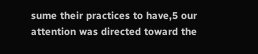sume their practices to have,5 our attention was directed toward the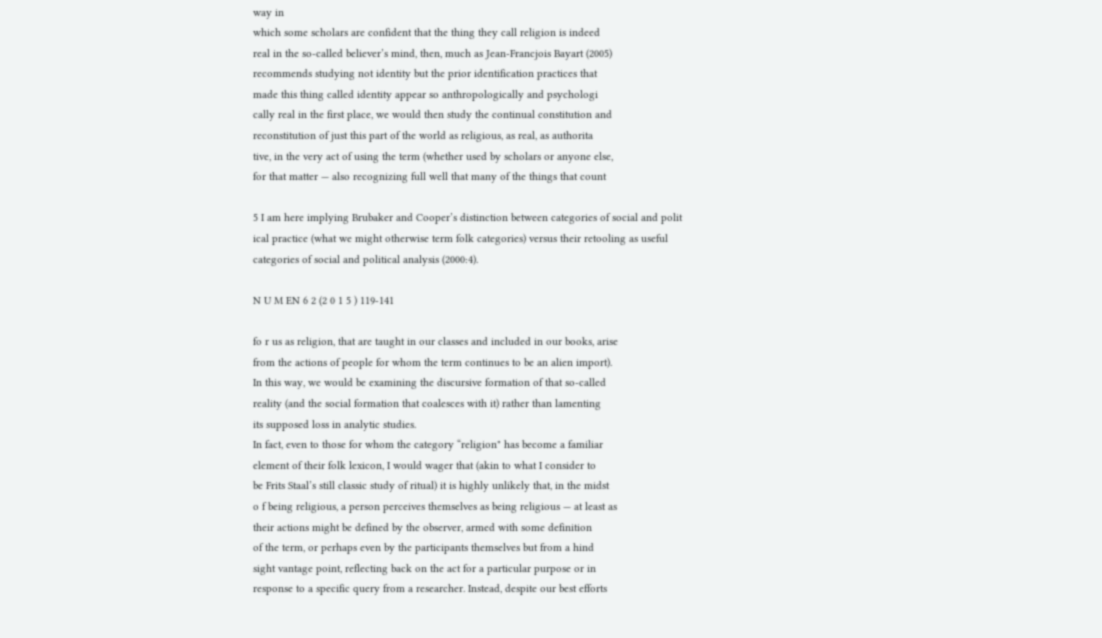way in
which some scholars are confident that the thing they call religion is indeed
real in the so-called believer’s mind, then, much as Jean-Francjois Bayart (2005)
recommends studying not identity but the prior identification practices that
made this thing called identity appear so anthropologically and psychologi
cally real in the first place, we would then study the continual constitution and
reconstitution of just this part of the world as religious, as real, as authorita
tive, in the very act of using the term (whether used by scholars or anyone else,
for that matter — also recognizing full well that many of the things that count

5 I am here implying Brubaker and Cooper’s distinction between categories of social and polit
ical practice (what we might otherwise term folk categories) versus their retooling as useful
categories of social and political analysis (2000:4).

N U M EN 6 2 (2 0 1 5 ) 119-141

fo r us as religion, that are taught in our classes and included in our books, arise
from the actions of people for whom the term continues to be an alien import).
In this way, we would be examining the discursive formation of that so-called
reality (and the social formation that coalesces with it) rather than lamenting
its supposed loss in analytic studies.
In fact, even to those for whom the category “religion" has become a familiar
element of their folk lexicon, I would wager that (akin to what I consider to
be Frits Staal’s still classic study of ritual) it is highly unlikely that, in the midst
o f being religious, a person perceives themselves as being religious — at least as
their actions might be defined by the observer, armed with some definition
of the term, or perhaps even by the participants themselves but from a hind
sight vantage point, reflecting back on the act for a particular purpose or in
response to a specific query from a researcher. Instead, despite our best efforts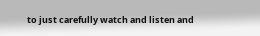to just carefully watch and listen and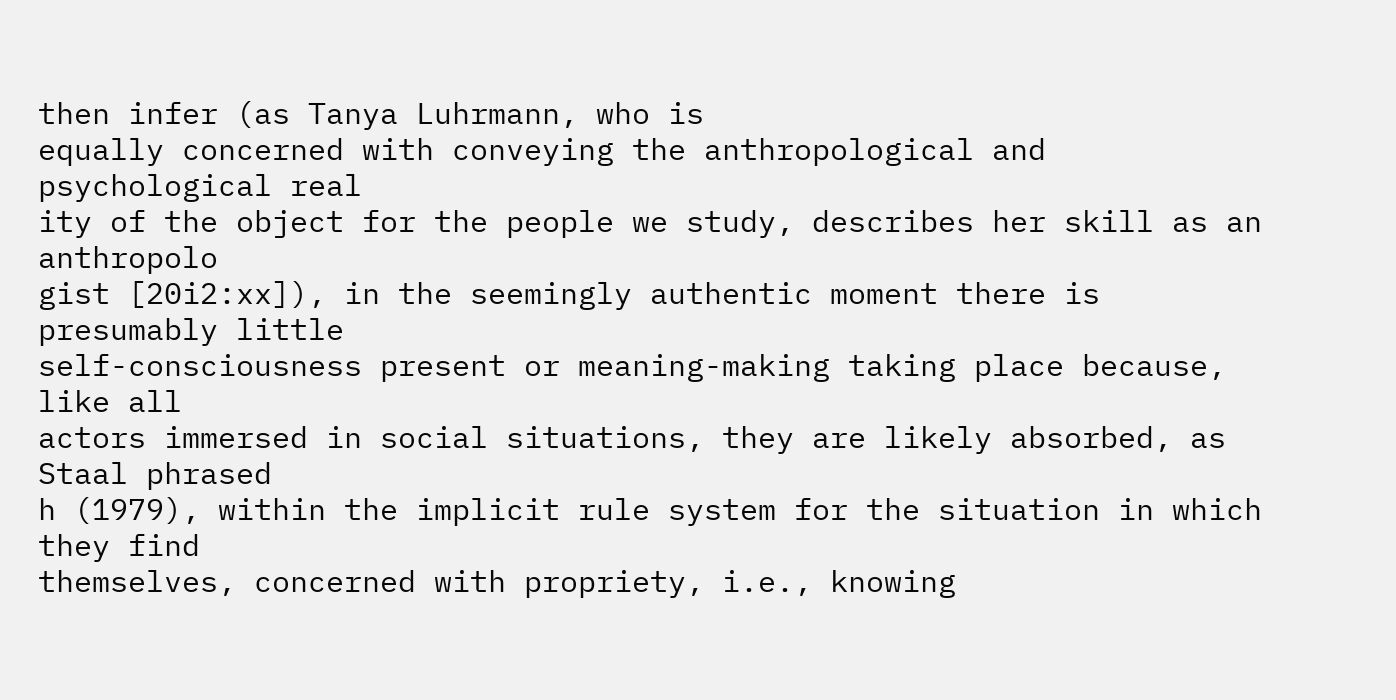then infer (as Tanya Luhrmann, who is
equally concerned with conveying the anthropological and psychological real
ity of the object for the people we study, describes her skill as an anthropolo
gist [20i2:xx]), in the seemingly authentic moment there is presumably little
self-consciousness present or meaning-making taking place because, like all
actors immersed in social situations, they are likely absorbed, as Staal phrased
h (1979), within the implicit rule system for the situation in which they find
themselves, concerned with propriety, i.e., knowing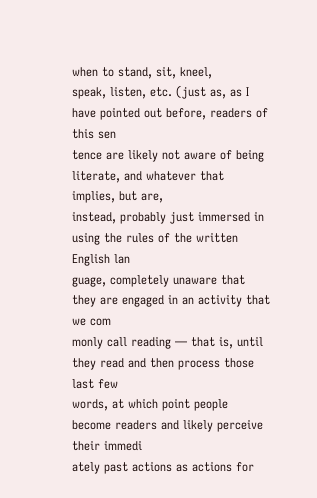when to stand, sit, kneel,
speak, listen, etc. (just as, as I have pointed out before, readers of this sen
tence are likely not aware of being literate, and whatever that implies, but are,
instead, probably just immersed in using the rules of the written English lan
guage, completely unaware that they are engaged in an activity that we com
monly call reading — that is, until they read and then process those last few
words, at which point people become readers and likely perceive their immedi
ately past actions as actions for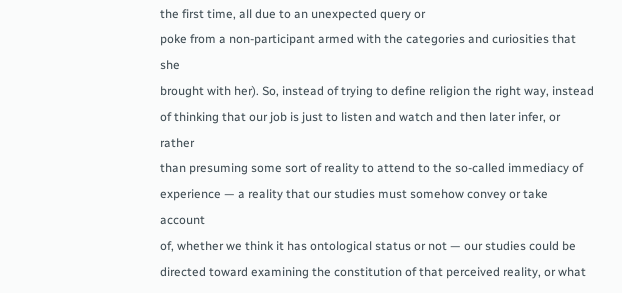the first time, all due to an unexpected query or
poke from a non-participant armed with the categories and curiosities that she
brought with her). So, instead of trying to define religion the right way, instead
of thinking that our job is just to listen and watch and then later infer, or rather
than presuming some sort of reality to attend to the so-called immediacy of
experience — a reality that our studies must somehow convey or take account
of, whether we think it has ontological status or not — our studies could be
directed toward examining the constitution of that perceived reality, or what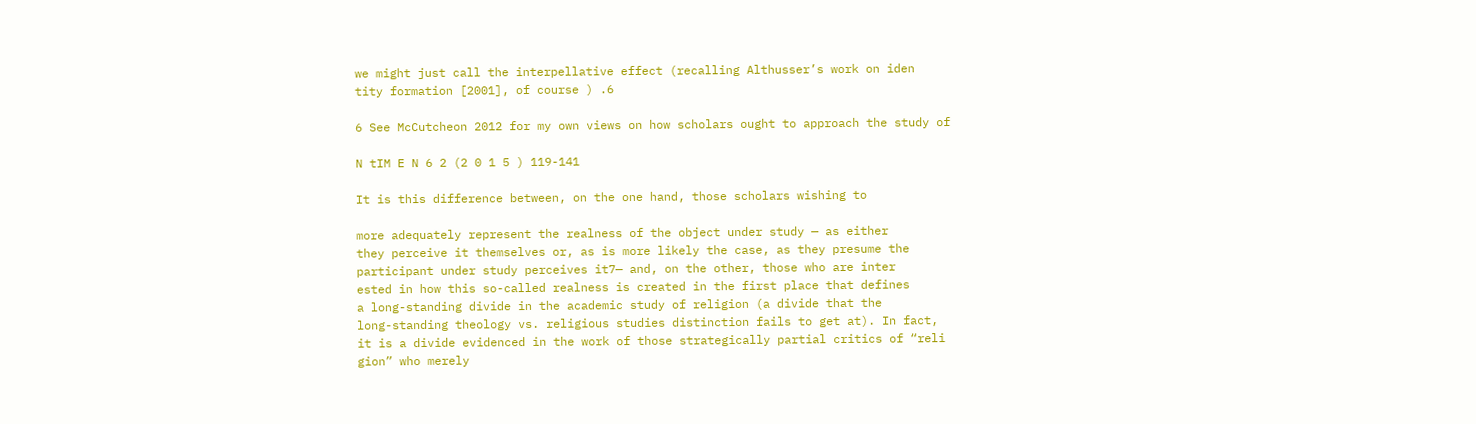we might just call the interpellative effect (recalling Althusser’s work on iden
tity formation [2001], of course ) .6

6 See McCutcheon 2012 for my own views on how scholars ought to approach the study of

N tIM E N 6 2 (2 0 1 5 ) 119-141

It is this difference between, on the one hand, those scholars wishing to

more adequately represent the realness of the object under study — as either
they perceive it themselves or, as is more likely the case, as they presume the
participant under study perceives it7— and, on the other, those who are inter
ested in how this so-called realness is created in the first place that defines
a long-standing divide in the academic study of religion (a divide that the
long-standing theology vs. religious studies distinction fails to get at). In fact,
it is a divide evidenced in the work of those strategically partial critics of “reli
gion” who merely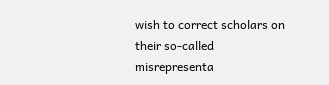wish to correct scholars on their so-called misrepresenta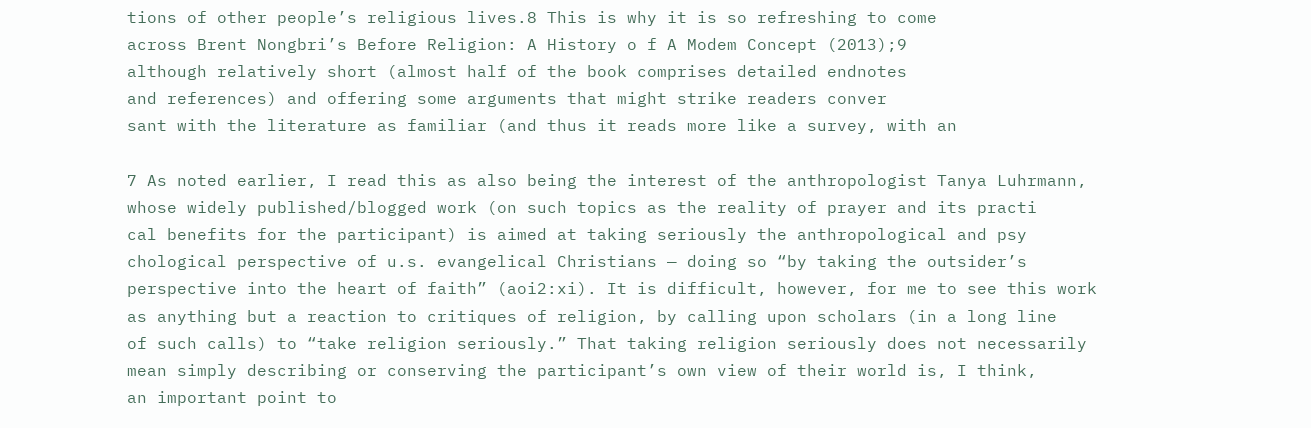tions of other people’s religious lives.8 This is why it is so refreshing to come
across Brent Nongbri’s Before Religion: A History o f A Modem Concept (2013);9
although relatively short (almost half of the book comprises detailed endnotes
and references) and offering some arguments that might strike readers conver
sant with the literature as familiar (and thus it reads more like a survey, with an

7 As noted earlier, I read this as also being the interest of the anthropologist Tanya Luhrmann,
whose widely published/blogged work (on such topics as the reality of prayer and its practi
cal benefits for the participant) is aimed at taking seriously the anthropological and psy
chological perspective of u.s. evangelical Christians — doing so “by taking the outsider’s
perspective into the heart of faith” (aoi2:xi). It is difficult, however, for me to see this work
as anything but a reaction to critiques of religion, by calling upon scholars (in a long line
of such calls) to “take religion seriously.” That taking religion seriously does not necessarily
mean simply describing or conserving the participant’s own view of their world is, I think,
an important point to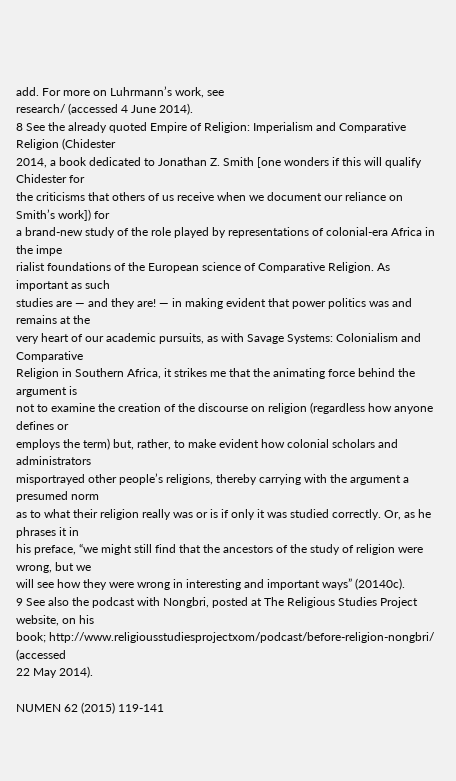add. For more on Luhrmann’s work, see
research/ (accessed 4 June 2014).
8 See the already quoted Empire of Religion: Imperialism and Comparative Religion (Chidester
2014, a book dedicated to Jonathan Z. Smith [one wonders if this will qualify Chidester for
the criticisms that others of us receive when we document our reliance on Smith’s work]) for
a brand-new study of the role played by representations of colonial-era Africa in the impe
rialist foundations of the European science of Comparative Religion. As important as such
studies are — and they are! — in making evident that power politics was and remains at the
very heart of our academic pursuits, as with Savage Systems: Colonialism and Comparative
Religion in Southern Africa, it strikes me that the animating force behind the argument is
not to examine the creation of the discourse on religion (regardless how anyone defines or
employs the term) but, rather, to make evident how colonial scholars and administrators
misportrayed other people’s religions, thereby carrying with the argument a presumed norm
as to what their religion really was or is if only it was studied correctly. Or, as he phrases it in
his preface, “we might still find that the ancestors of the study of religion were wrong, but we
will see how they were wrong in interesting and important ways” (20140c).
9 See also the podcast with Nongbri, posted at The Religious Studies Project website, on his
book; http://www.religiousstudiesprojectxom/podcast/before-religion-nongbri/ (accessed
22 May 2014).

NUMEN 62 (2015) 119-141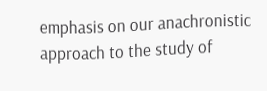emphasis on our anachronistic approach to the study of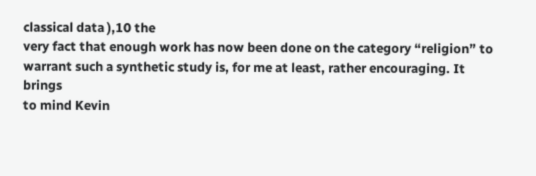classical data ),10 the
very fact that enough work has now been done on the category “religion” to
warrant such a synthetic study is, for me at least, rather encouraging. It brings
to mind Kevin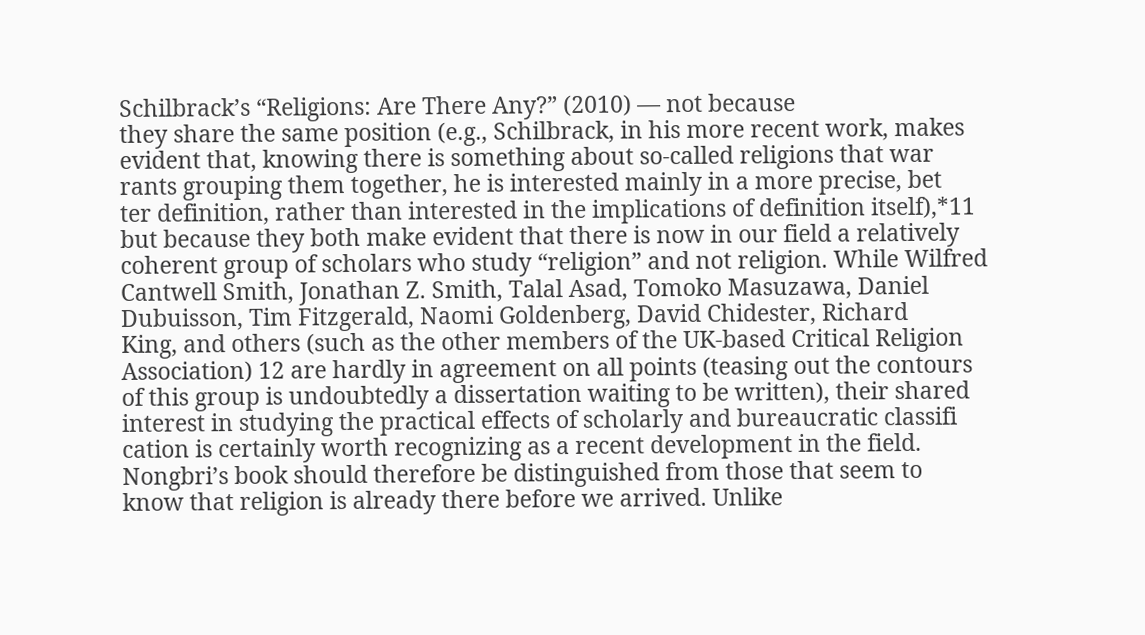Schilbrack’s “Religions: Are There Any?” (2010) — not because
they share the same position (e.g., Schilbrack, in his more recent work, makes
evident that, knowing there is something about so-called religions that war
rants grouping them together, he is interested mainly in a more precise, bet
ter definition, rather than interested in the implications of definition itself),*11
but because they both make evident that there is now in our field a relatively
coherent group of scholars who study “religion” and not religion. While Wilfred
Cantwell Smith, Jonathan Z. Smith, Talal Asad, Tomoko Masuzawa, Daniel
Dubuisson, Tim Fitzgerald, Naomi Goldenberg, David Chidester, Richard
King, and others (such as the other members of the UK-based Critical Religion
Association) 12 are hardly in agreement on all points (teasing out the contours
of this group is undoubtedly a dissertation waiting to be written), their shared
interest in studying the practical effects of scholarly and bureaucratic classifi
cation is certainly worth recognizing as a recent development in the field.
Nongbri’s book should therefore be distinguished from those that seem to
know that religion is already there before we arrived. Unlike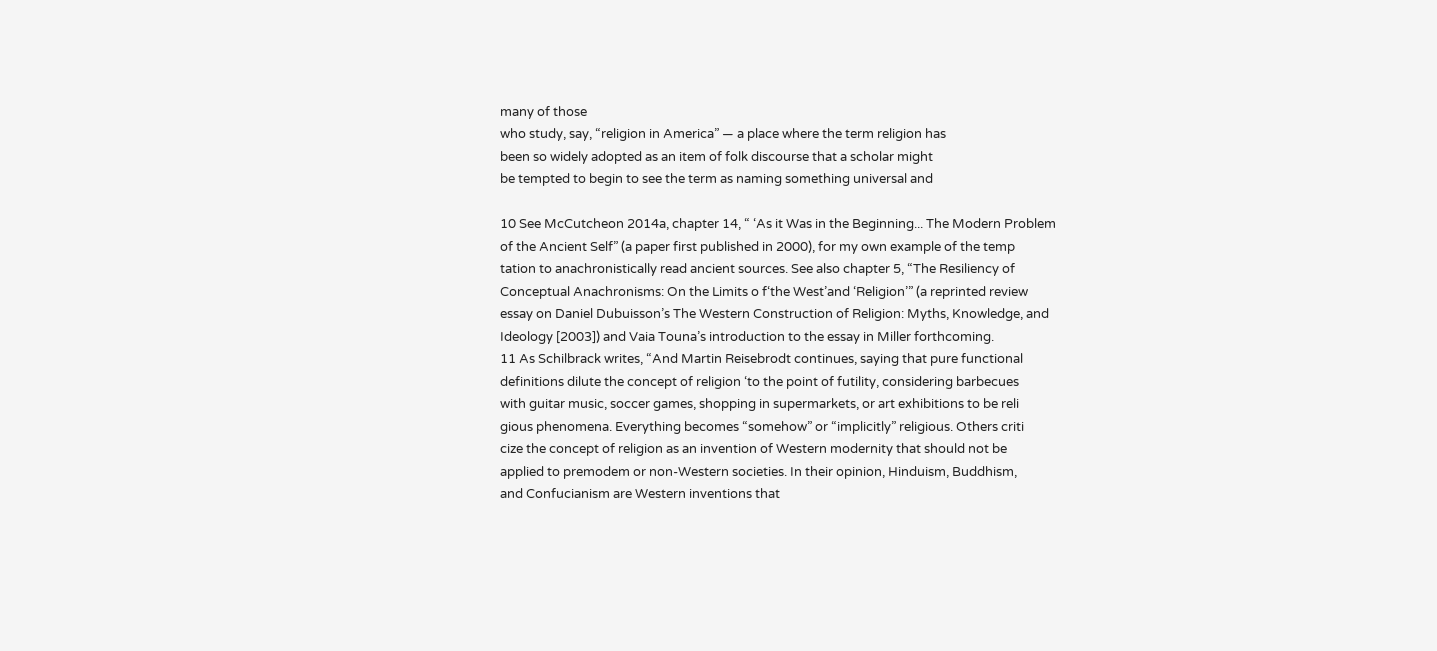many of those
who study, say, “religion in America” — a place where the term religion has
been so widely adopted as an item of folk discourse that a scholar might
be tempted to begin to see the term as naming something universal and

10 See McCutcheon 2014a, chapter 14, “ ‘As it Was in the Beginning... The Modern Problem
of the Ancient Self” (a paper first published in 2000), for my own example of the temp
tation to anachronistically read ancient sources. See also chapter 5, “The Resiliency of
Conceptual Anachronisms: On the Limits o f‘the West’and ‘Religion’” (a reprinted review
essay on Daniel Dubuisson’s The Western Construction of Religion: Myths, Knowledge, and
Ideology [2003]) and Vaia Touna’s introduction to the essay in Miller forthcoming.
11 As Schilbrack writes, “And Martin Reisebrodt continues, saying that pure functional
definitions dilute the concept of religion ‘to the point of futility, considering barbecues
with guitar music, soccer games, shopping in supermarkets, or art exhibitions to be reli
gious phenomena. Everything becomes “somehow” or “implicitly” religious. Others criti
cize the concept of religion as an invention of Western modernity that should not be
applied to premodem or non-Western societies. In their opinion, Hinduism, Buddhism,
and Confucianism are Western inventions that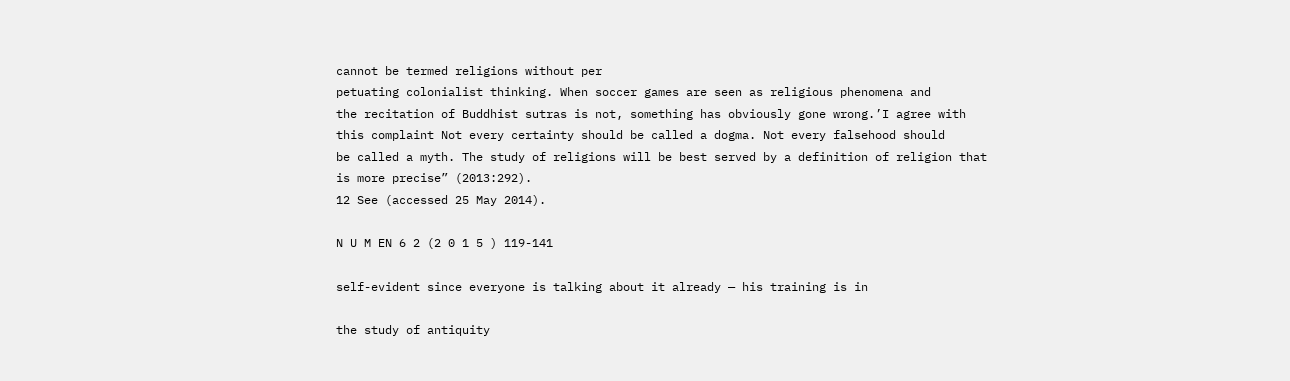cannot be termed religions without per
petuating colonialist thinking. When soccer games are seen as religious phenomena and
the recitation of Buddhist sutras is not, something has obviously gone wrong.’I agree with
this complaint Not every certainty should be called a dogma. Not every falsehood should
be called a myth. The study of religions will be best served by a definition of religion that
is more precise” (2013:292).
12 See (accessed 25 May 2014).

N U M EN 6 2 (2 0 1 5 ) 119-141

self-evident since everyone is talking about it already — his training is in

the study of antiquity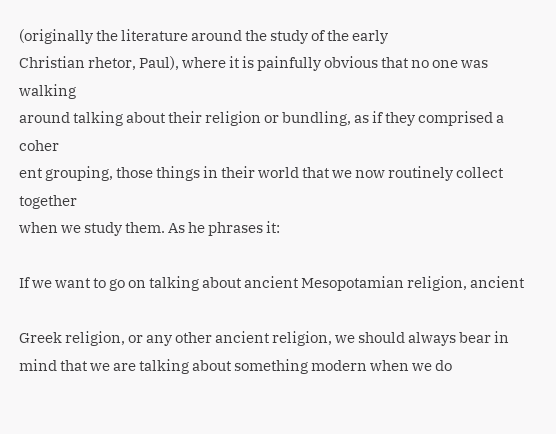(originally the literature around the study of the early
Christian rhetor, Paul), where it is painfully obvious that no one was walking
around talking about their religion or bundling, as if they comprised a coher
ent grouping, those things in their world that we now routinely collect together
when we study them. As he phrases it:

If we want to go on talking about ancient Mesopotamian religion, ancient

Greek religion, or any other ancient religion, we should always bear in
mind that we are talking about something modern when we do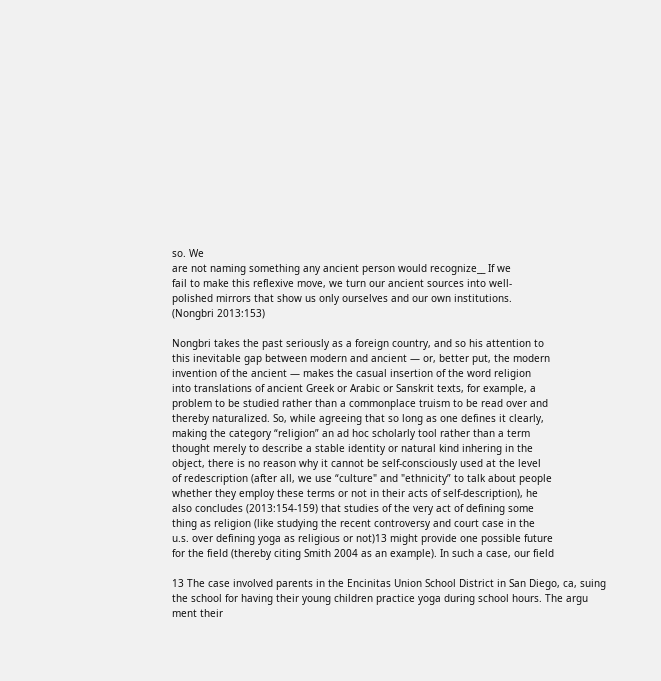so. We
are not naming something any ancient person would recognize__ If we
fail to make this reflexive move, we turn our ancient sources into well-
polished mirrors that show us only ourselves and our own institutions.
(Nongbri 2013:153)

Nongbri takes the past seriously as a foreign country, and so his attention to
this inevitable gap between modern and ancient — or, better put, the modern
invention of the ancient — makes the casual insertion of the word religion
into translations of ancient Greek or Arabic or Sanskrit texts, for example, a
problem to be studied rather than a commonplace truism to be read over and
thereby naturalized. So, while agreeing that so long as one defines it clearly,
making the category “religion” an ad hoc scholarly tool rather than a term
thought merely to describe a stable identity or natural kind inhering in the
object, there is no reason why it cannot be self-consciously used at the level
of redescription (after all, we use “culture" and "ethnicity” to talk about people
whether they employ these terms or not in their acts of self-description), he
also concludes (2013:154-159) that studies of the very act of defining some
thing as religion (like studying the recent controversy and court case in the
u.s. over defining yoga as religious or not)13 might provide one possible future
for the field (thereby citing Smith 2004 as an example). In such a case, our field

13 The case involved parents in the Encinitas Union School District in San Diego, ca, suing
the school for having their young children practice yoga during school hours. The argu
ment their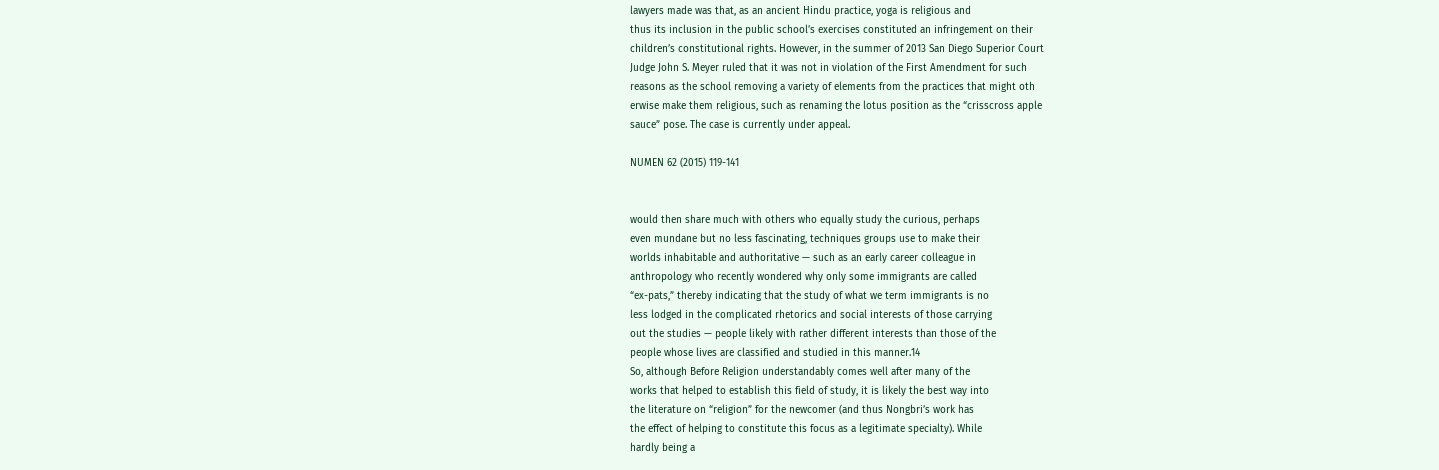lawyers made was that, as an ancient Hindu practice, yoga is religious and
thus its inclusion in the public school’s exercises constituted an infringement on their
children’s constitutional rights. However, in the summer of 2013 San Diego Superior Court
Judge John S. Meyer ruled that it was not in violation of the First Amendment for such
reasons as the school removing a variety of elements from the practices that might oth
erwise make them religious, such as renaming the lotus position as the “crisscross apple
sauce” pose. The case is currently under appeal.

NUMEN 62 (2015) 119-141


would then share much with others who equally study the curious, perhaps
even mundane but no less fascinating, techniques groups use to make their
worlds inhabitable and authoritative — such as an early career colleague in
anthropology who recently wondered why only some immigrants are called
“ex-pats,” thereby indicating that the study of what we term immigrants is no
less lodged in the complicated rhetorics and social interests of those carrying
out the studies — people likely with rather different interests than those of the
people whose lives are classified and studied in this manner.14
So, although Before Religion understandably comes well after many of the
works that helped to establish this field of study, it is likely the best way into
the literature on “religion” for the newcomer (and thus Nongbri’s work has
the effect of helping to constitute this focus as a legitimate specialty). While
hardly being a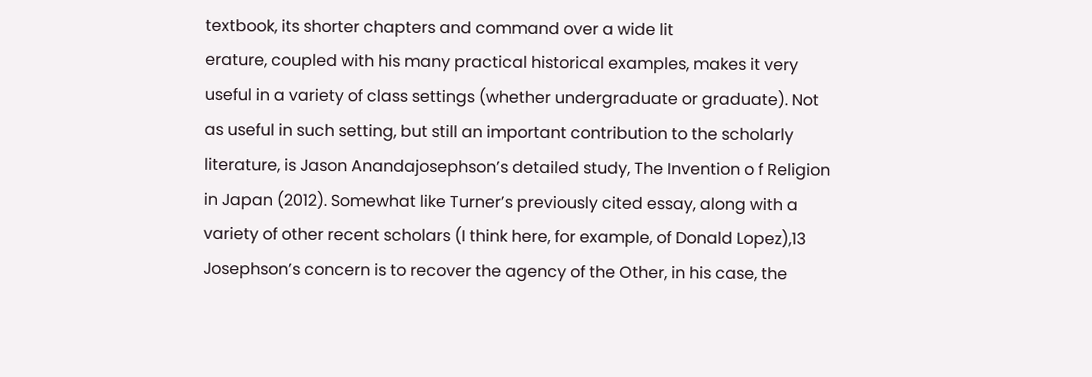textbook, its shorter chapters and command over a wide lit
erature, coupled with his many practical historical examples, makes it very
useful in a variety of class settings (whether undergraduate or graduate). Not
as useful in such setting, but still an important contribution to the scholarly
literature, is Jason Anandajosephson’s detailed study, The Invention o f Religion
in Japan (2012). Somewhat like Turner’s previously cited essay, along with a
variety of other recent scholars (I think here, for example, of Donald Lopez),13
Josephson’s concern is to recover the agency of the Other, in his case, the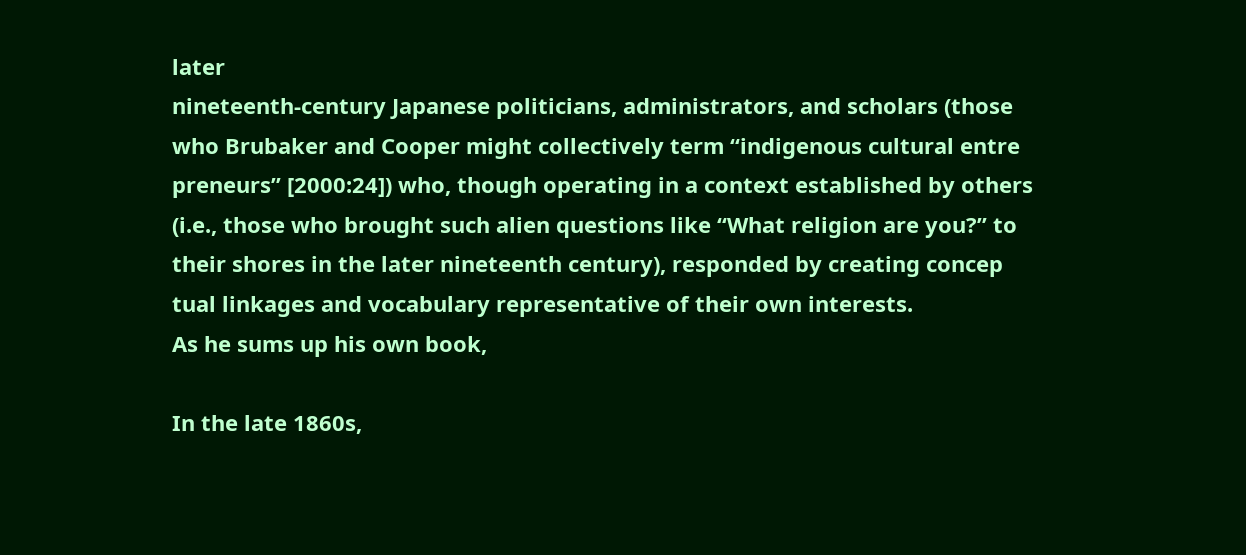later
nineteenth-century Japanese politicians, administrators, and scholars (those
who Brubaker and Cooper might collectively term “indigenous cultural entre
preneurs” [2000:24]) who, though operating in a context established by others
(i.e., those who brought such alien questions like “What religion are you?” to
their shores in the later nineteenth century), responded by creating concep
tual linkages and vocabulary representative of their own interests.
As he sums up his own book,

In the late 1860s,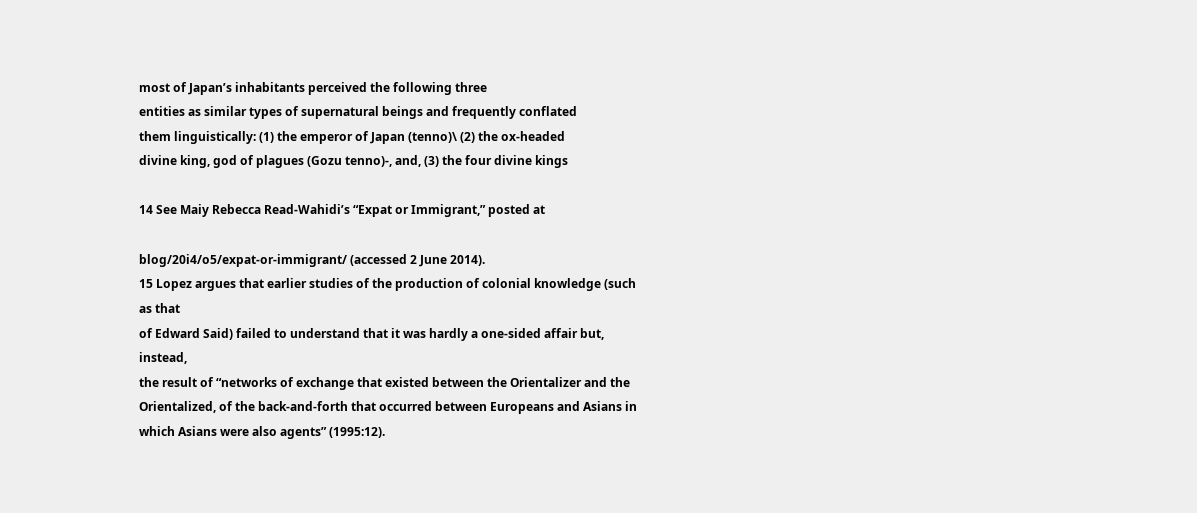most of Japan’s inhabitants perceived the following three
entities as similar types of supernatural beings and frequently conflated
them linguistically: (1) the emperor of Japan (tenno)\ (2) the ox-headed
divine king, god of plagues (Gozu tenno)-, and, (3) the four divine kings

14 See Maiy Rebecca Read-Wahidi’s “Expat or Immigrant,” posted at

blog/20i4/o5/expat-or-immigrant/ (accessed 2 June 2014).
15 Lopez argues that earlier studies of the production of colonial knowledge (such as that
of Edward Said) failed to understand that it was hardly a one-sided affair but, instead,
the result of “networks of exchange that existed between the Orientalizer and the
Orientalized, of the back-and-forth that occurred between Europeans and Asians in
which Asians were also agents” (1995:12).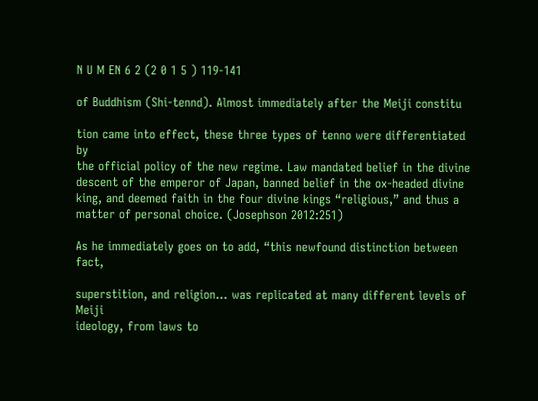N U M EN 6 2 (2 0 1 5 ) 119-141

of Buddhism (Shi-tennd). Almost immediately after the Meiji constitu

tion came into effect, these three types of tenno were differentiated by
the official policy of the new regime. Law mandated belief in the divine
descent of the emperor of Japan, banned belief in the ox-headed divine
king, and deemed faith in the four divine kings “religious,” and thus a
matter of personal choice. (Josephson 2012:251)

As he immediately goes on to add, “this newfound distinction between fact,

superstition, and religion... was replicated at many different levels of Meiji
ideology, from laws to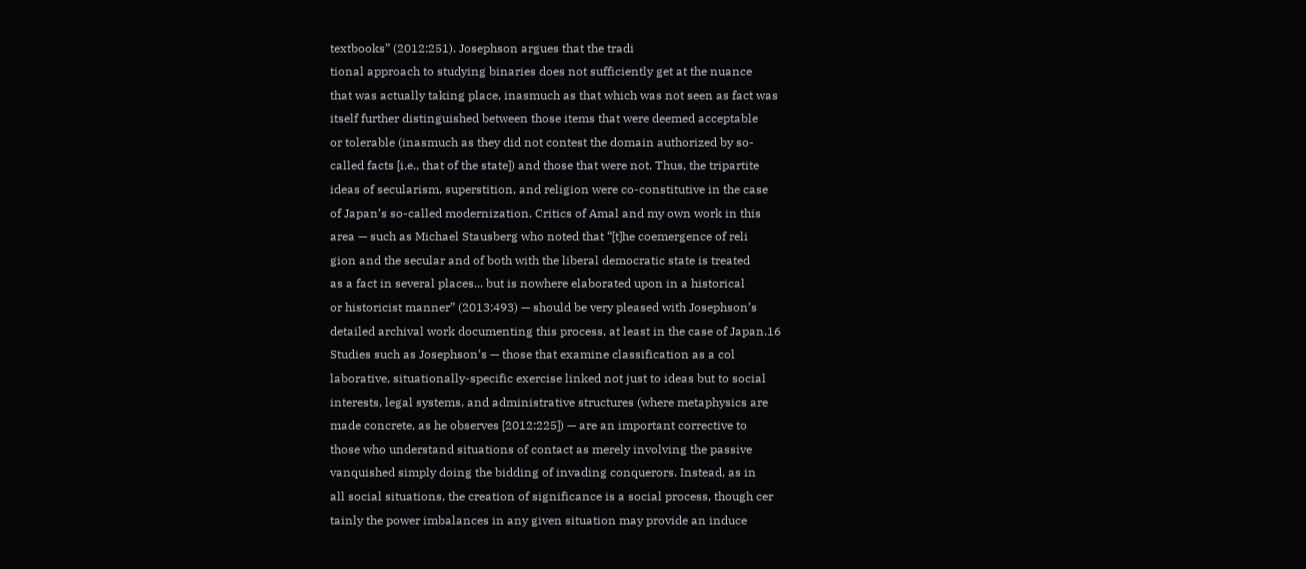textbooks” (2012:251). Josephson argues that the tradi
tional approach to studying binaries does not sufficiently get at the nuance
that was actually taking place, inasmuch as that which was not seen as fact was
itself further distinguished between those items that were deemed acceptable
or tolerable (inasmuch as they did not contest the domain authorized by so-
called facts [i.e., that of the state]) and those that were not. Thus, the tripartite
ideas of secularism, superstition, and religion were co-constitutive in the case
of Japan’s so-called modernization. Critics of Amal and my own work in this
area — such as Michael Stausberg who noted that “[t]he coemergence of reli
gion and the secular and of both with the liberal democratic state is treated
as a fact in several places... but is nowhere elaborated upon in a historical
or historicist manner” (2013:493) — should be very pleased with Josephson’s
detailed archival work documenting this process, at least in the case of Japan.16
Studies such as Josephson’s — those that examine classification as a col
laborative, situationally-specific exercise linked not just to ideas but to social
interests, legal systems, and administrative structures (where metaphysics are
made concrete, as he observes [2012:225]) — are an important corrective to
those who understand situations of contact as merely involving the passive
vanquished simply doing the bidding of invading conquerors. Instead, as in
all social situations, the creation of significance is a social process, though cer
tainly the power imbalances in any given situation may provide an induce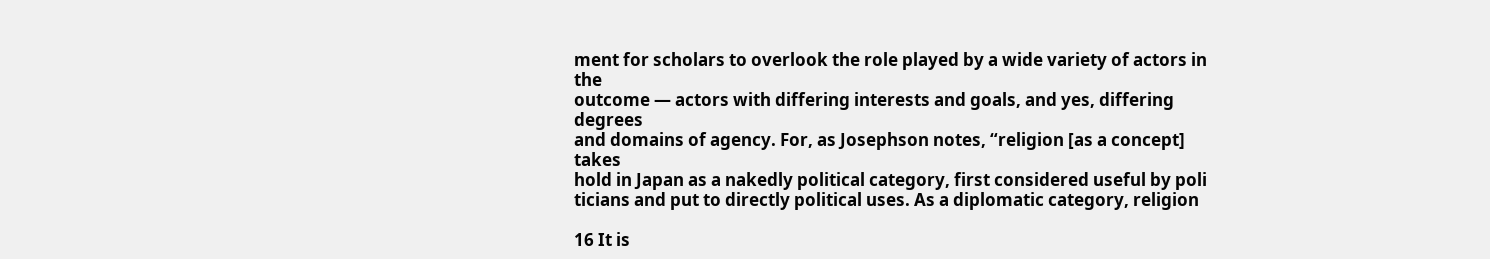ment for scholars to overlook the role played by a wide variety of actors in the
outcome — actors with differing interests and goals, and yes, differing degrees
and domains of agency. For, as Josephson notes, “religion [as a concept] takes
hold in Japan as a nakedly political category, first considered useful by poli
ticians and put to directly political uses. As a diplomatic category, religion

16 It is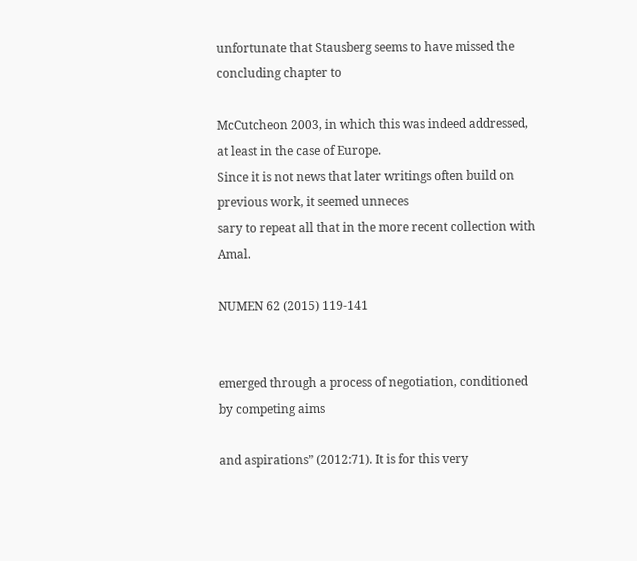unfortunate that Stausberg seems to have missed the concluding chapter to

McCutcheon 2003, in which this was indeed addressed, at least in the case of Europe.
Since it is not news that later writings often build on previous work, it seemed unneces
sary to repeat all that in the more recent collection with Amal.

NUMEN 62 (2015) 119-141


emerged through a process of negotiation, conditioned by competing aims

and aspirations” (2012:71). It is for this very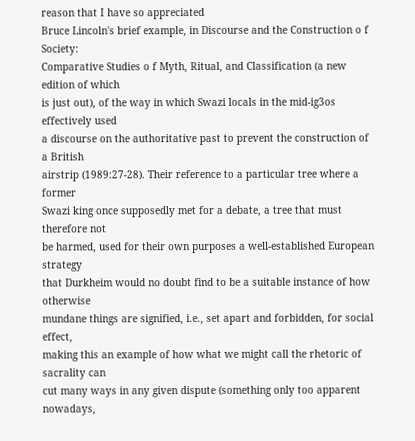reason that I have so appreciated
Bruce Lincoln's brief example, in Discourse and the Construction o f Society:
Comparative Studies o f Myth, Ritual, and Classification (a new edition of which
is just out), of the way in which Swazi locals in the mid-ig3os effectively used
a discourse on the authoritative past to prevent the construction of a British
airstrip (1989:27-28). Their reference to a particular tree where a former
Swazi king once supposedly met for a debate, a tree that must therefore not
be harmed, used for their own purposes a well-established European strategy
that Durkheim would no doubt find to be a suitable instance of how otherwise
mundane things are signified, i.e., set apart and forbidden, for social effect,
making this an example of how what we might call the rhetoric of sacrality can
cut many ways in any given dispute (something only too apparent nowadays,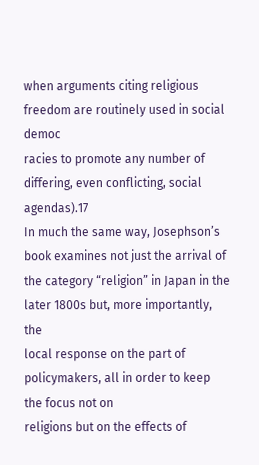when arguments citing religious freedom are routinely used in social democ
racies to promote any number of differing, even conflicting, social agendas).17
In much the same way, Josephson’s book examines not just the arrival of
the category “religion” in Japan in the later 1800s but, more importantly, the
local response on the part of policymakers, all in order to keep the focus not on
religions but on the effects of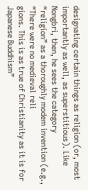designating certain things as religion (or, most
importantly as well, as superstitious). Like Nongbri, then, he sees the category
“religion” as a thoroughly modem invention (e.g., “There were no medieval reli
gions. This is as true of Christianity as it is for Japanese Buddhism”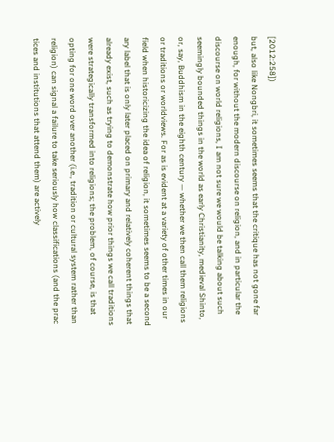[2012:258])
but, also like Nongbri, it sometimes seems that the critique has not gone far
enough, for without the modern discourse on religion, and in particular the
discourse on world religions, I am not sure we would be talking about such
seemingly bounded things in the world as early Christianity, medieval Shinto,
or, say, Buddhism in the eighth century — whether we then call them religions
or traditions or worldviews. For as is evident at a variety of other times in our
field when historicizing the idea of religion, it sometimes seems to be a second
ary label that is only later placed on primary and relatively coherent things that
already exist, such as trying to demonstrate how prior things we call traditions
were strategically transformed into religions; the problem, of course, is that
opting for one word over another (i.e., tradition or cultural system rather than
religion) can signal a failure to take seriously how classifications (and the prac
tices and institutions that attend them) are actively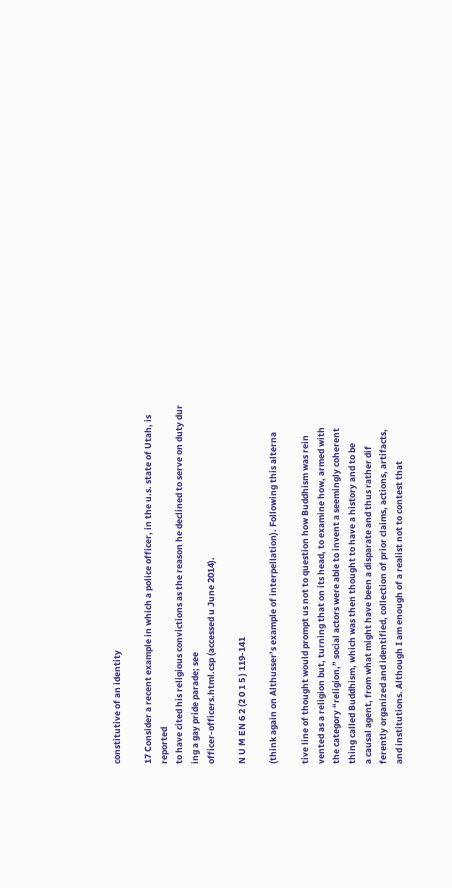constitutive of an identity

17 Consider a recent example in which a police officer, in the u.s. state of Utah, is reported
to have cited his religious convictions as the reason he declined to serve on duty dur
ing a gay pride parade; see
officer-officers.html.csp (accessed u June 2014).

N U M EN 6 2 (2 0 1 5 ) 119-141

(think again on Althusser’s example of interpellation). Following this alterna

tive line of thought would prompt us not to question how Buddhism was rein
vented as a religion but, turning that on its head, to examine how, armed with
the category “religion,” social actors were able to invent a seemingly coherent
thing called Buddhism, which was then thought to have a history and to be
a causal agent, from what might have been a disparate and thus rather dif
ferently organized and identified, collection of prior claims, actions, artifacts,
and institutions. Although I am enough of a realist not to contest that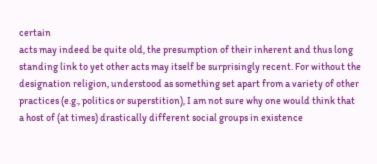certain
acts may indeed be quite old, the presumption of their inherent and thus long
standing link to yet other acts may itself be surprisingly recent. For without the
designation religion, understood as something set apart from a variety of other
practices (e.g., politics or superstition), I am not sure why one would think that
a host of (at times) drastically different social groups in existence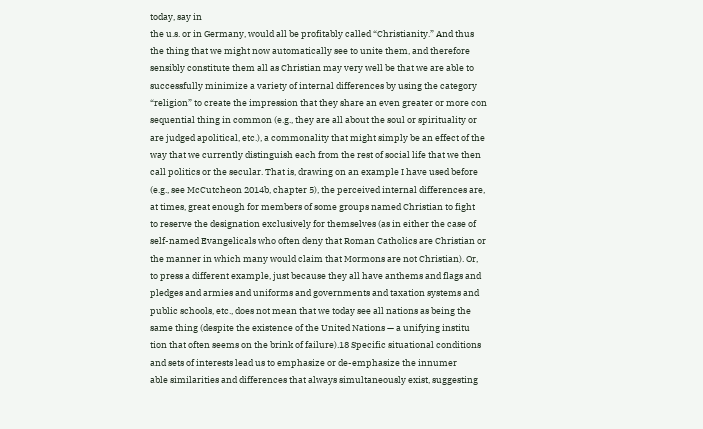today, say in
the u.s. or in Germany, would all be profitably called “Christianity.” And thus
the thing that we might now automatically see to unite them, and therefore
sensibly constitute them all as Christian may very well be that we are able to
successfully minimize a variety of internal differences by using the category
“religion” to create the impression that they share an even greater or more con
sequential thing in common (e.g., they are all about the soul or spirituality or
are judged apolitical, etc.), a commonality that might simply be an effect of the
way that we currently distinguish each from the rest of social life that we then
call politics or the secular. That is, drawing on an example I have used before
(e.g., see McCutcheon 2014b, chapter 5), the perceived internal differences are,
at times, great enough for members of some groups named Christian to fight
to reserve the designation exclusively for themselves (as in either the case of
self-named Evangelicals who often deny that Roman Catholics are Christian or
the manner in which many would claim that Mormons are not Christian). Or,
to press a different example, just because they all have anthems and flags and
pledges and armies and uniforms and governments and taxation systems and
public schools, etc., does not mean that we today see all nations as being the
same thing (despite the existence of the United Nations — a unifying institu
tion that often seems on the brink of failure).18 Specific situational conditions
and sets of interests lead us to emphasize or de-emphasize the innumer
able similarities and differences that always simultaneously exist, suggesting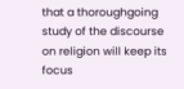that a thoroughgoing study of the discourse on religion will keep its focus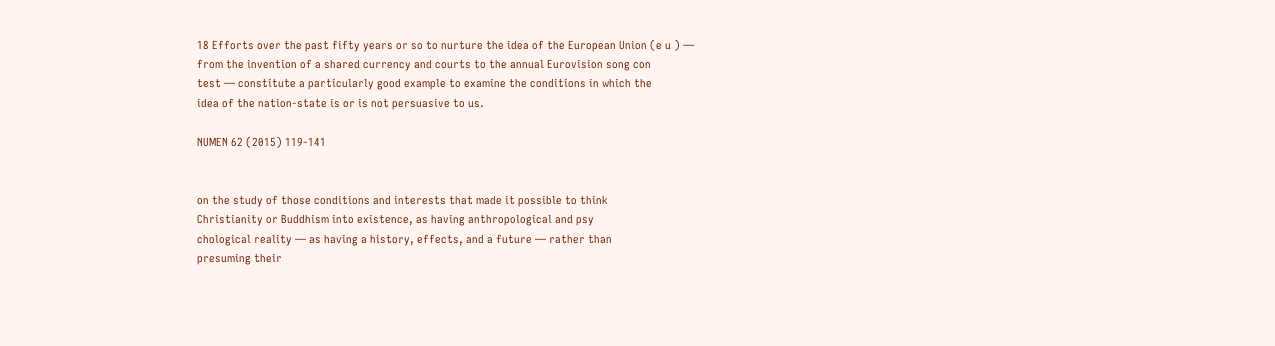18 Efforts over the past fifty years or so to nurture the idea of the European Union (e u ) —
from the invention of a shared currency and courts to the annual Eurovision song con
test — constitute a particularly good example to examine the conditions in which the
idea of the nation-state is or is not persuasive to us.

NUMEN 62 (2015) 119-141


on the study of those conditions and interests that made it possible to think
Christianity or Buddhism into existence, as having anthropological and psy
chological reality — as having a history, effects, and a future — rather than
presuming their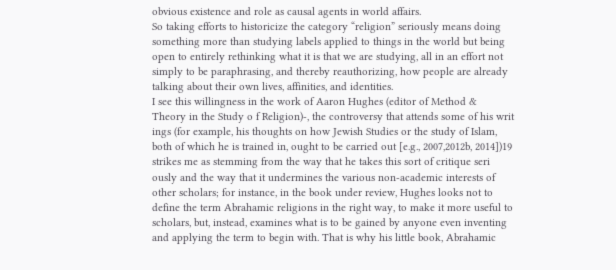obvious existence and role as causal agents in world affairs.
So taking efforts to historicize the category “religion” seriously means doing
something more than studying labels applied to things in the world but being
open to entirely rethinking what it is that we are studying, all in an effort not
simply to be paraphrasing, and thereby reauthorizing, how people are already
talking about their own lives, affinities, and identities.
I see this willingness in the work of Aaron Hughes (editor of Method &
Theory in the Study o f Religion)-, the controversy that attends some of his writ
ings (for example, his thoughts on how Jewish Studies or the study of Islam,
both of which he is trained in, ought to be carried out [e.g., 2007,2012b, 2014])19
strikes me as stemming from the way that he takes this sort of critique seri
ously and the way that it undermines the various non-academic interests of
other scholars; for instance, in the book under review, Hughes looks not to
define the term Abrahamic religions in the right way, to make it more useful to
scholars, but, instead, examines what is to be gained by anyone even inventing
and applying the term to begin with. That is why his little book, Abrahamic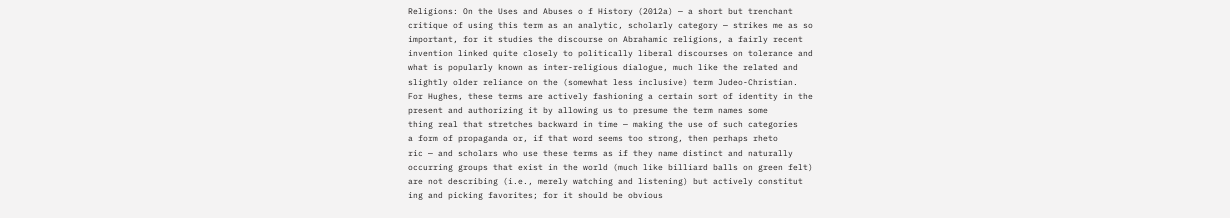Religions: On the Uses and Abuses o f History (2012a) — a short but trenchant
critique of using this term as an analytic, scholarly category — strikes me as so
important, for it studies the discourse on Abrahamic religions, a fairly recent
invention linked quite closely to politically liberal discourses on tolerance and
what is popularly known as inter-religious dialogue, much like the related and
slightly older reliance on the (somewhat less inclusive) term Judeo-Christian.
For Hughes, these terms are actively fashioning a certain sort of identity in the
present and authorizing it by allowing us to presume the term names some
thing real that stretches backward in time — making the use of such categories
a form of propaganda or, if that word seems too strong, then perhaps rheto
ric — and scholars who use these terms as if they name distinct and naturally
occurring groups that exist in the world (much like billiard balls on green felt)
are not describing (i.e., merely watching and listening) but actively constitut
ing and picking favorites; for it should be obvious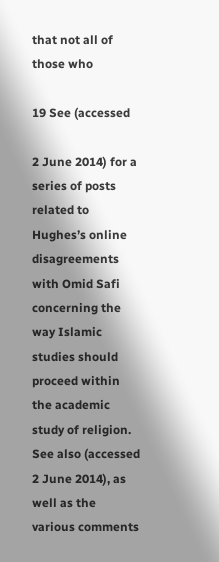that not all of those who

19 See (accessed

2 June 2014) for a series of posts related to Hughes’s online disagreements with Omid Safi
concerning the way Islamic studies should proceed within the academic study of religion.
See also (accessed
2 June 2014), as well as the various comments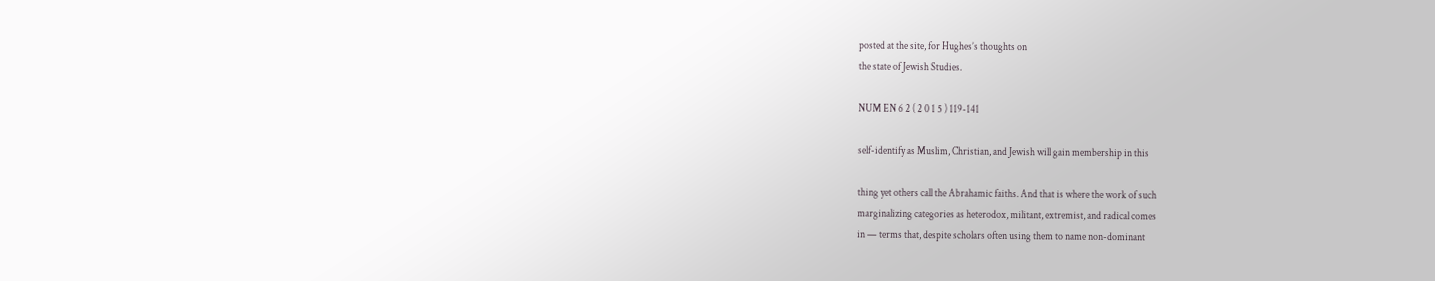posted at the site, for Hughes’s thoughts on
the state of Jewish Studies.

NUM EN 6 2 ( 2 0 1 5 ) 119-141

self-identify as Muslim, Christian, and Jewish will gain membership in this

thing yet others call the Abrahamic faiths. And that is where the work of such
marginalizing categories as heterodox, militant, extremist, and radical comes
in — terms that, despite scholars often using them to name non-dominant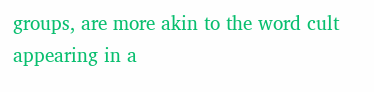groups, are more akin to the word cult appearing in a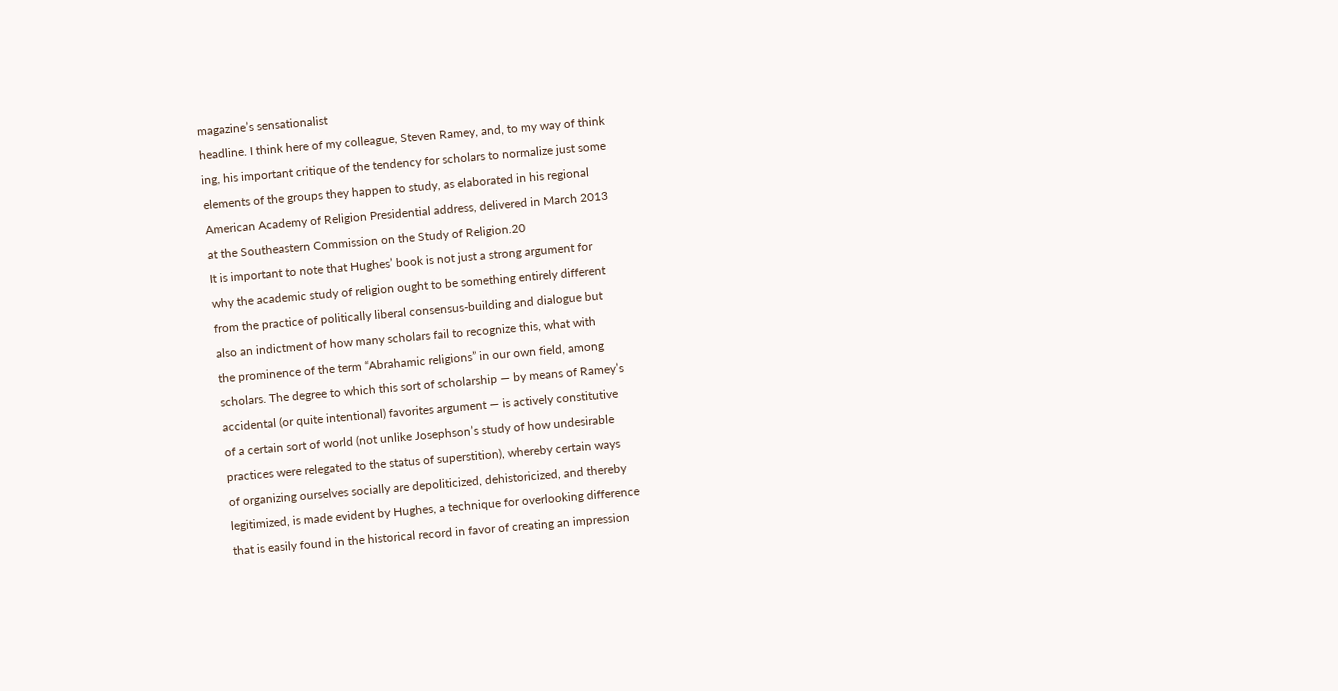magazine’s sensationalist
headline. I think here of my colleague, Steven Ramey, and, to my way of think
ing, his important critique of the tendency for scholars to normalize just some
elements of the groups they happen to study, as elaborated in his regional
American Academy of Religion Presidential address, delivered in March 2013
at the Southeastern Commission on the Study of Religion.20
It is important to note that Hughes’ book is not just a strong argument for
why the academic study of religion ought to be something entirely different
from the practice of politically liberal consensus-building and dialogue but
also an indictment of how many scholars fail to recognize this, what with
the prominence of the term “Abrahamic religions” in our own field, among
scholars. The degree to which this sort of scholarship — by means of Ramey’s
accidental (or quite intentional) favorites argument — is actively constitutive
of a certain sort of world (not unlike Josephson’s study of how undesirable
practices were relegated to the status of superstition), whereby certain ways
of organizing ourselves socially are depoliticized, dehistoricized, and thereby
legitimized, is made evident by Hughes, a technique for overlooking difference
that is easily found in the historical record in favor of creating an impression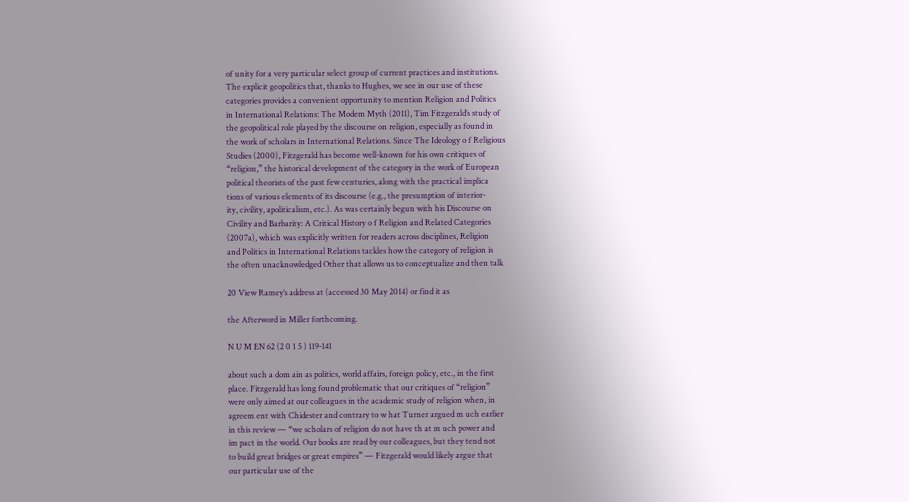of unity for a very particular select group of current practices and institutions.
The explicit geopolitics that, thanks to Hughes, we see in our use of these
categories provides a convenient opportunity to mention Religion and Politics
in International Relations: The Modem Myth (2011), Tim Fitzgerald’s study of
the geopolitical role played by the discourse on religion, especially as found in
the work of scholars in International Relations. Since The Ideology o f Religious
Studies (2000), Fitzgerald has become well-known for his own critiques of
“religion,” the historical development of the category in the work of European
political theorists of the past few centuries, along with the practical implica
tions of various elements of its discourse (e.g., the presumption of interior-
ity, civility, apoliticalism, etc.). As was certainly begun with his Discourse on
Civility and Barbarity: A Critical History o f Religion and Related Categories
(2007a), which was explicitly written for readers across disciplines, Religion
and Politics in International Relations tackles how the category of religion is
the often unacknowledged Other that allows us to conceptualize and then talk

20 View Ramey’s address at (accessed 30 May 2014) or find it as

the Afterword in Miller forthcoming.

N U M EN 62 (2 0 1 5 ) 119-141

about such a dom ain as politics, world affairs, foreign policy, etc., in the first
place. Fitzgerald has long found problematic that our critiques of “religion”
were only aimed at our colleagues in the academic study of religion when, in
agreem ent with Chidester and contrary to w hat Turner argued m uch earlier
in this review — “we scholars of religion do not have th at m uch power and
im pact in the world. Our books are read by our colleagues, but they tend not
to build great bridges or great empires” — Fitzgerald would likely argue that
our particular use of the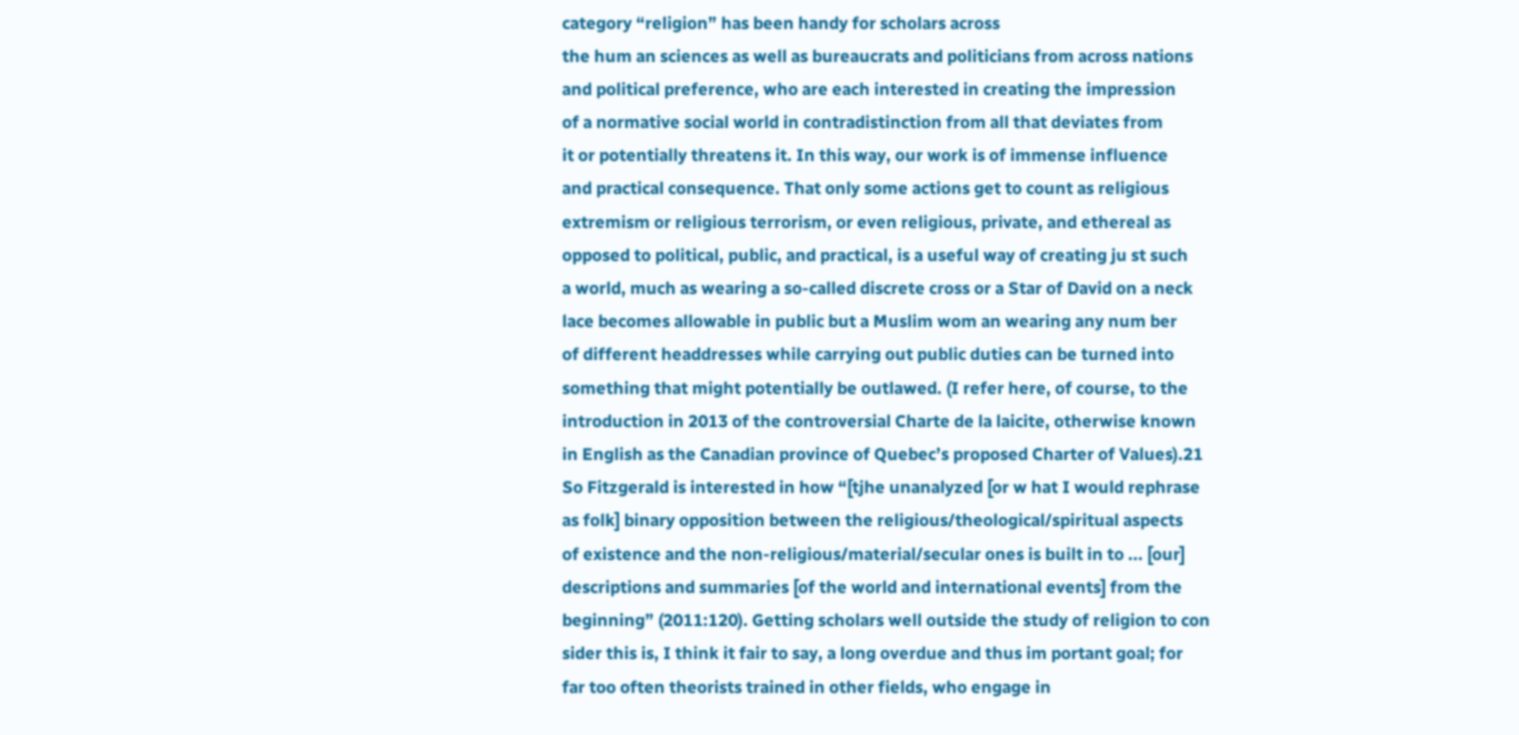category “religion” has been handy for scholars across
the hum an sciences as well as bureaucrats and politicians from across nations
and political preference, who are each interested in creating the impression
of a normative social world in contradistinction from all that deviates from
it or potentially threatens it. In this way, our work is of immense influence
and practical consequence. That only some actions get to count as religious
extremism or religious terrorism, or even religious, private, and ethereal as
opposed to political, public, and practical, is a useful way of creating ju st such
a world, much as wearing a so-called discrete cross or a Star of David on a neck
lace becomes allowable in public but a Muslim wom an wearing any num ber
of different headdresses while carrying out public duties can be turned into
something that might potentially be outlawed. (I refer here, of course, to the
introduction in 2013 of the controversial Charte de la laicite, otherwise known
in English as the Canadian province of Quebec’s proposed Charter of Values).21
So Fitzgerald is interested in how “[tjhe unanalyzed [or w hat I would rephrase
as folk] binary opposition between the religious/theological/spiritual aspects
of existence and the non-religious/material/secular ones is built in to ... [our]
descriptions and summaries [of the world and international events] from the
beginning” (2011:120). Getting scholars well outside the study of religion to con
sider this is, I think it fair to say, a long overdue and thus im portant goal; for
far too often theorists trained in other fields, who engage in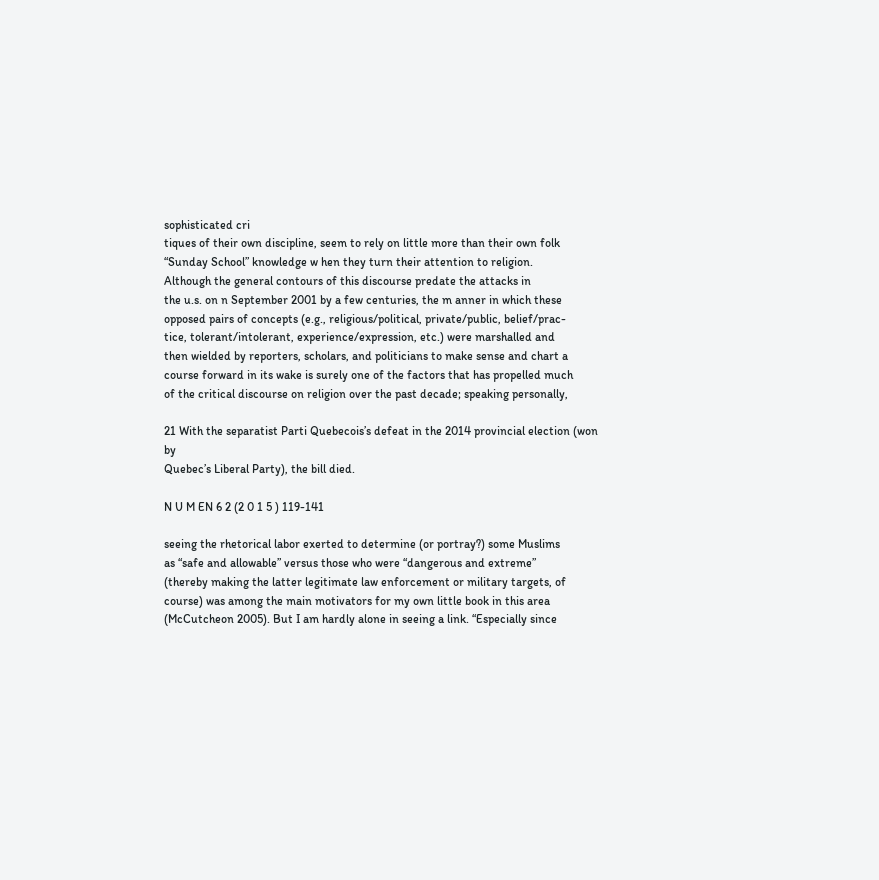sophisticated cri
tiques of their own discipline, seem to rely on little more than their own folk
“Sunday School” knowledge w hen they turn their attention to religion.
Although the general contours of this discourse predate the attacks in
the u.s. on n September 2001 by a few centuries, the m anner in which these
opposed pairs of concepts (e.g., religious/political, private/public, belief/prac-
tice, tolerant/intolerant, experience/expression, etc.) were marshalled and
then wielded by reporters, scholars, and politicians to make sense and chart a
course forward in its wake is surely one of the factors that has propelled much
of the critical discourse on religion over the past decade; speaking personally,

21 With the separatist Parti Quebecois’s defeat in the 2014 provincial election (won by
Quebec’s Liberal Party), the bill died.

N U M EN 6 2 (2 0 1 5 ) 119-141

seeing the rhetorical labor exerted to determine (or portray?) some Muslims
as “safe and allowable” versus those who were “dangerous and extreme”
(thereby making the latter legitimate law enforcement or military targets, of
course) was among the main motivators for my own little book in this area
(McCutcheon 2005). But I am hardly alone in seeing a link. “Especially since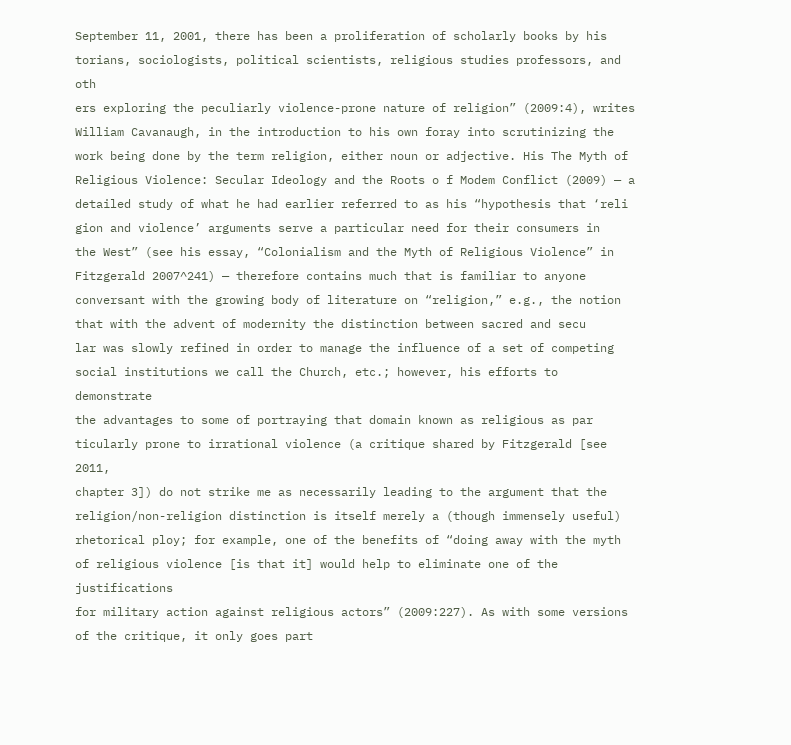September 11, 2001, there has been a proliferation of scholarly books by his
torians, sociologists, political scientists, religious studies professors, and oth
ers exploring the peculiarly violence-prone nature of religion” (2009:4), writes
William Cavanaugh, in the introduction to his own foray into scrutinizing the
work being done by the term religion, either noun or adjective. His The Myth of
Religious Violence: Secular Ideology and the Roots o f Modem Conflict (2009) — a
detailed study of what he had earlier referred to as his “hypothesis that ‘reli
gion and violence’ arguments serve a particular need for their consumers in
the West” (see his essay, “Colonialism and the Myth of Religious Violence” in
Fitzgerald 2007^241) — therefore contains much that is familiar to anyone
conversant with the growing body of literature on “religion,” e.g., the notion
that with the advent of modernity the distinction between sacred and secu
lar was slowly refined in order to manage the influence of a set of competing
social institutions we call the Church, etc.; however, his efforts to demonstrate
the advantages to some of portraying that domain known as religious as par
ticularly prone to irrational violence (a critique shared by Fitzgerald [see 2011,
chapter 3]) do not strike me as necessarily leading to the argument that the
religion/non-religion distinction is itself merely a (though immensely useful)
rhetorical ploy; for example, one of the benefits of “doing away with the myth
of religious violence [is that it] would help to eliminate one of the justifications
for military action against religious actors” (2009:227). As with some versions
of the critique, it only goes part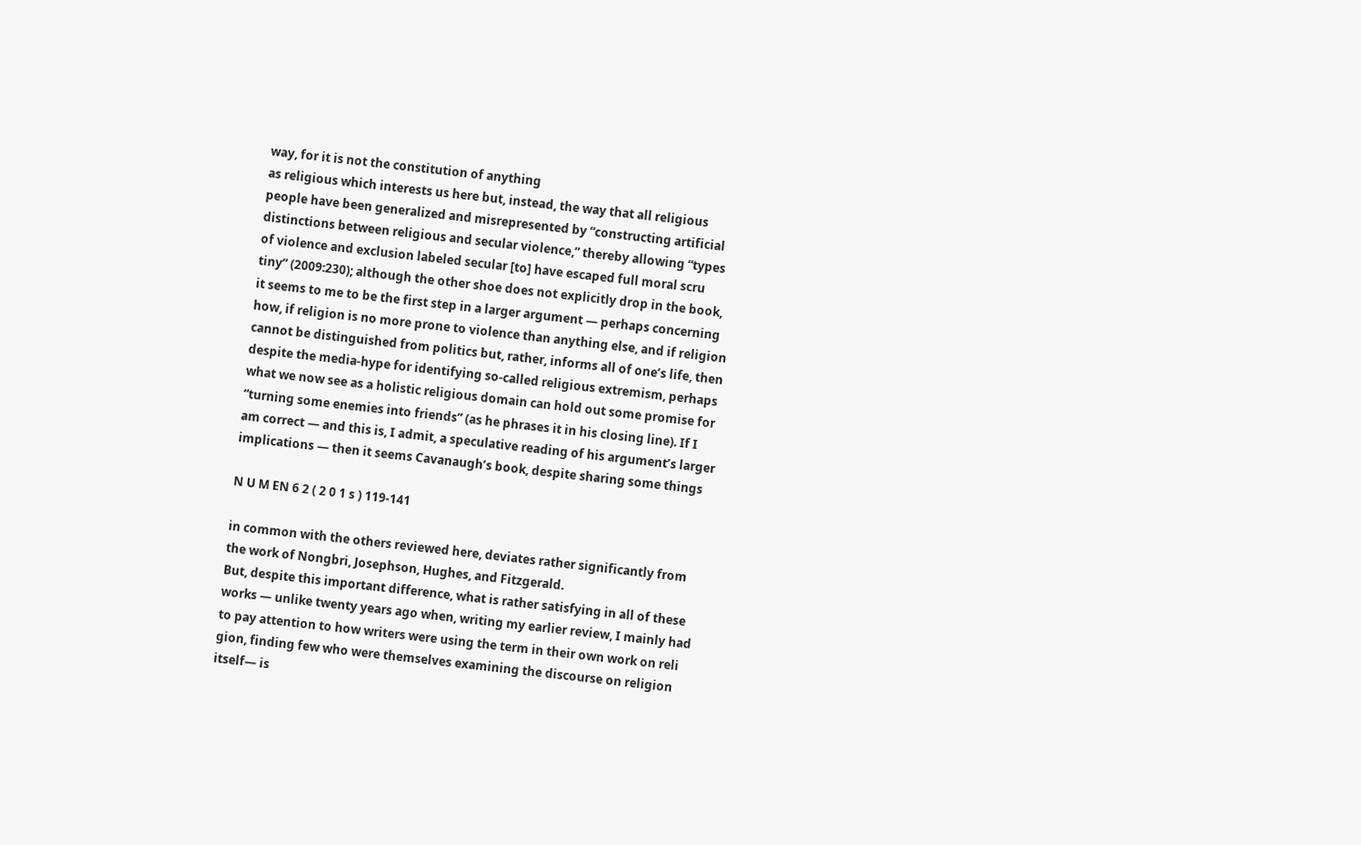way, for it is not the constitution of anything
as religious which interests us here but, instead, the way that all religious
people have been generalized and misrepresented by “constructing artificial
distinctions between religious and secular violence,” thereby allowing “types
of violence and exclusion labeled secular [to] have escaped full moral scru
tiny” (2009:230); although the other shoe does not explicitly drop in the book,
it seems to me to be the first step in a larger argument — perhaps concerning
how, if religion is no more prone to violence than anything else, and if religion
cannot be distinguished from politics but, rather, informs all of one’s life, then
despite the media-hype for identifying so-called religious extremism, perhaps
what we now see as a holistic religious domain can hold out some promise for
“turning some enemies into friends” (as he phrases it in his closing line). If I
am correct — and this is, I admit, a speculative reading of his argument’s larger
implications — then it seems Cavanaugh’s book, despite sharing some things

N U M EN 6 2 ( 2 0 1 s ) 119-141

in common with the others reviewed here, deviates rather significantly from
the work of Nongbri, Josephson, Hughes, and Fitzgerald.
But, despite this important difference, what is rather satisfying in all of these
works — unlike twenty years ago when, writing my earlier review, I mainly had
to pay attention to how writers were using the term in their own work on reli
gion, finding few who were themselves examining the discourse on religion
itself— is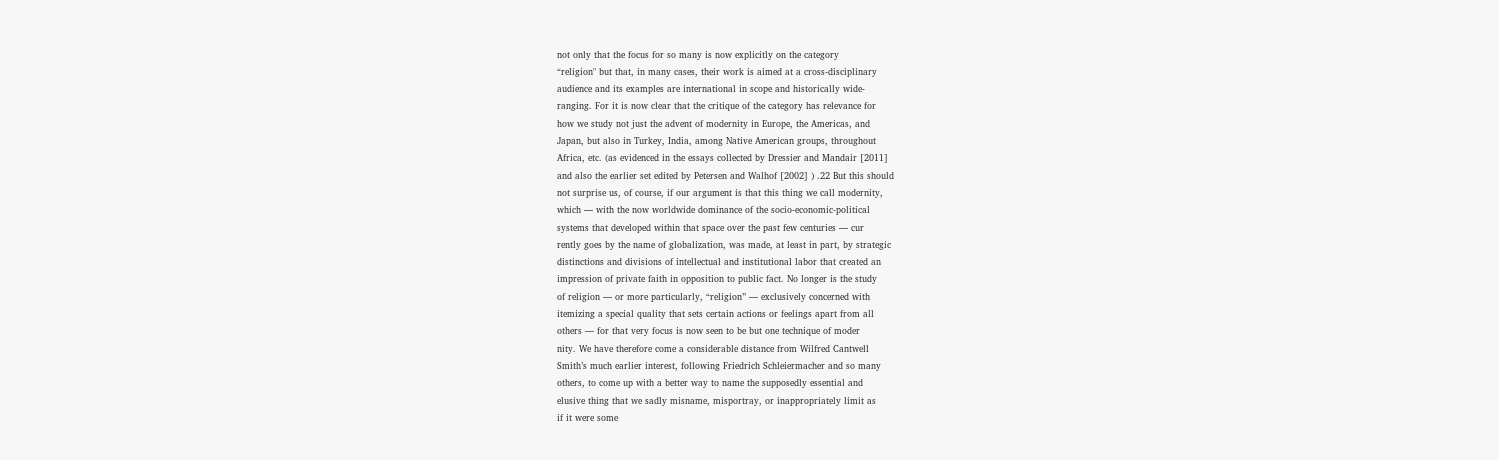not only that the focus for so many is now explicitly on the category
“religion" but that, in many cases, their work is aimed at a cross-disciplinary
audience and its examples are international in scope and historically wide-
ranging. For it is now clear that the critique of the category has relevance for
how we study not just the advent of modernity in Europe, the Americas, and
Japan, but also in Turkey, India, among Native American groups, throughout
Africa, etc. (as evidenced in the essays collected by Dressier and Mandair [2011]
and also the earlier set edited by Petersen and Walhof [2002] ) .22 But this should
not surprise us, of course, if our argument is that this thing we call modernity,
which — with the now worldwide dominance of the socio-economic-political
systems that developed within that space over the past few centuries — cur
rently goes by the name of globalization, was made, at least in part, by strategic
distinctions and divisions of intellectual and institutional labor that created an
impression of private faith in opposition to public fact. No longer is the study
of religion — or more particularly, “religion” — exclusively concerned with
itemizing a special quality that sets certain actions or feelings apart from all
others — for that very focus is now seen to be but one technique of moder
nity. We have therefore come a considerable distance from Wilfred Cantwell
Smith’s much earlier interest, following Friedrich Schleiermacher and so many
others, to come up with a better way to name the supposedly essential and
elusive thing that we sadly misname, misportray, or inappropriately limit as
if it were some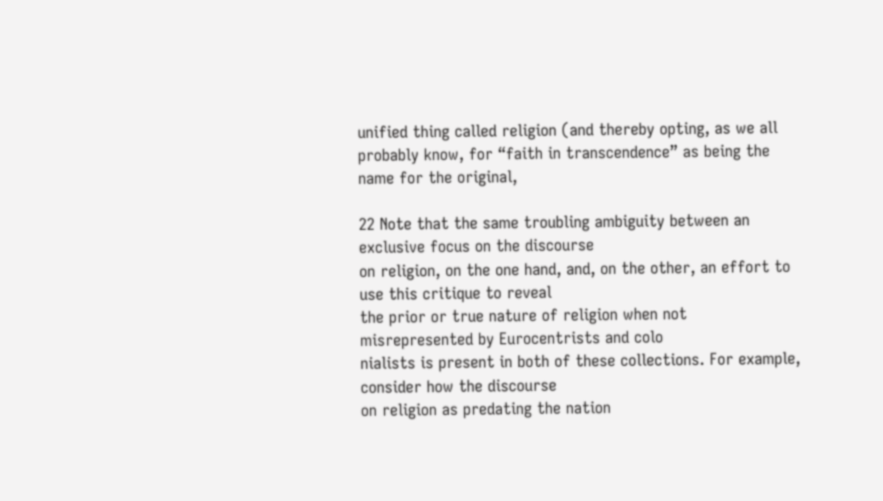unified thing called religion (and thereby opting, as we all
probably know, for “faith in transcendence” as being the name for the original,

22 Note that the same troubling ambiguity between an exclusive focus on the discourse
on religion, on the one hand, and, on the other, an effort to use this critique to reveal
the prior or true nature of religion when not misrepresented by Eurocentrists and colo
nialists is present in both of these collections. For example, consider how the discourse
on religion as predating the nation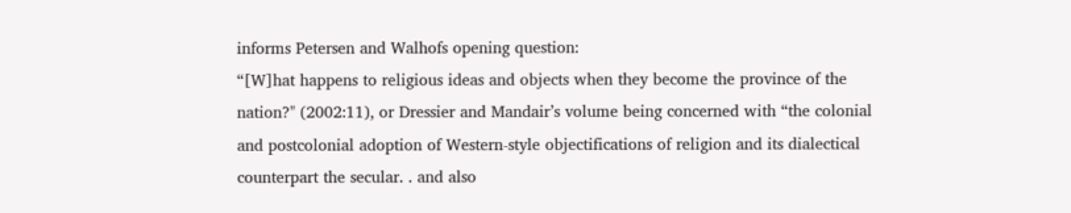informs Petersen and Walhofs opening question:
“[W]hat happens to religious ideas and objects when they become the province of the
nation?" (2002:11), or Dressier and Mandair’s volume being concerned with “the colonial
and postcolonial adoption of Western-style objectifications of religion and its dialectical
counterpart the secular. . and also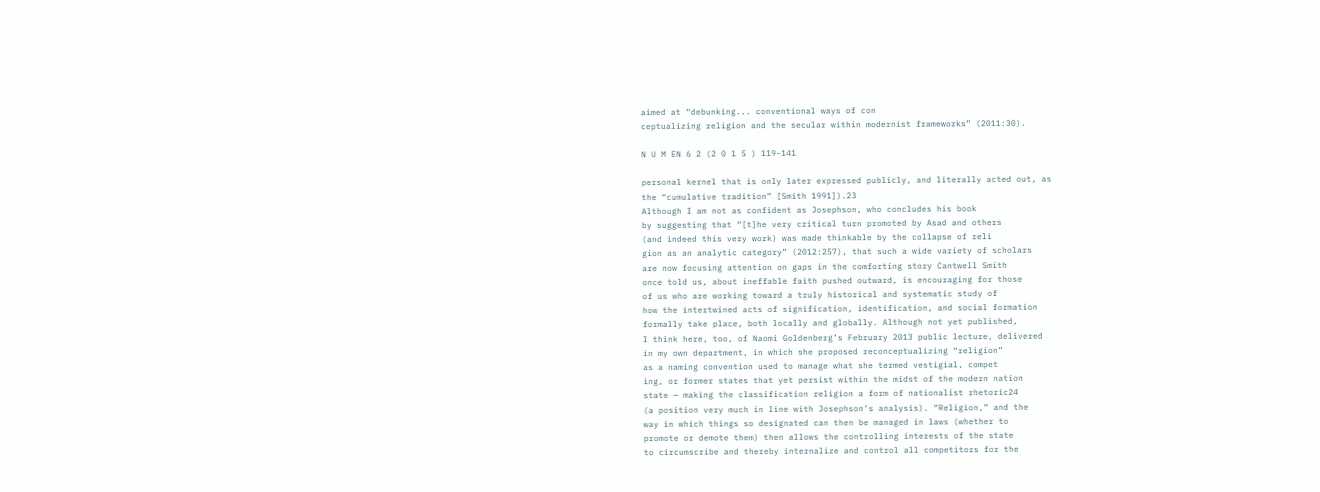aimed at “debunking... conventional ways of con
ceptualizing religion and the secular within modernist frameworks” (2011:30).

N U M EN 6 2 (2 0 1 5 ) 119-141

personal kernel that is only later expressed publicly, and literally acted out, as
the “cumulative tradition” [Smith 1991]).23
Although I am not as confident as Josephson, who concludes his book
by suggesting that “[t]he very critical turn promoted by Asad and others
(and indeed this very work) was made thinkable by the collapse of reli
gion as an analytic category” (2012:257), that such a wide variety of scholars
are now focusing attention on gaps in the comforting story Cantwell Smith
once told us, about ineffable faith pushed outward, is encouraging for those
of us who are working toward a truly historical and systematic study of
how the intertwined acts of signification, identification, and social formation
formally take place, both locally and globally. Although not yet published,
I think here, too, of Naomi Goldenberg’s February 2013 public lecture, delivered
in my own department, in which she proposed reconceptualizing “religion”
as a naming convention used to manage what she termed vestigial, compet
ing, or former states that yet persist within the midst of the modern nation
state — making the classification religion a form of nationalist rhetoric24
(a position very much in line with Josephson’s analysis). “Religion,” and the
way in which things so designated can then be managed in laws (whether to
promote or demote them) then allows the controlling interests of the state
to circumscribe and thereby internalize and control all competitors for the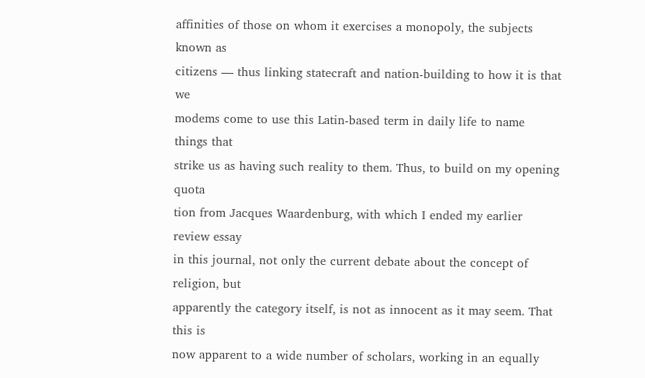affinities of those on whom it exercises a monopoly, the subjects known as
citizens — thus linking statecraft and nation-building to how it is that we
modems come to use this Latin-based term in daily life to name things that
strike us as having such reality to them. Thus, to build on my opening quota
tion from Jacques Waardenburg, with which I ended my earlier review essay
in this journal, not only the current debate about the concept of religion, but
apparently the category itself, is not as innocent as it may seem. That this is
now apparent to a wide number of scholars, working in an equally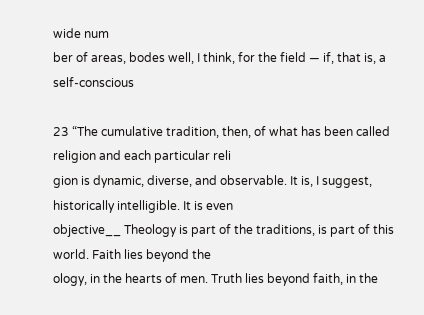wide num
ber of areas, bodes well, I think, for the field — if, that is, a self-conscious

23 “The cumulative tradition, then, of what has been called religion and each particular reli
gion is dynamic, diverse, and observable. It is, I suggest, historically intelligible. It is even
objective__ Theology is part of the traditions, is part of this world. Faith lies beyond the
ology, in the hearts of men. Truth lies beyond faith, in the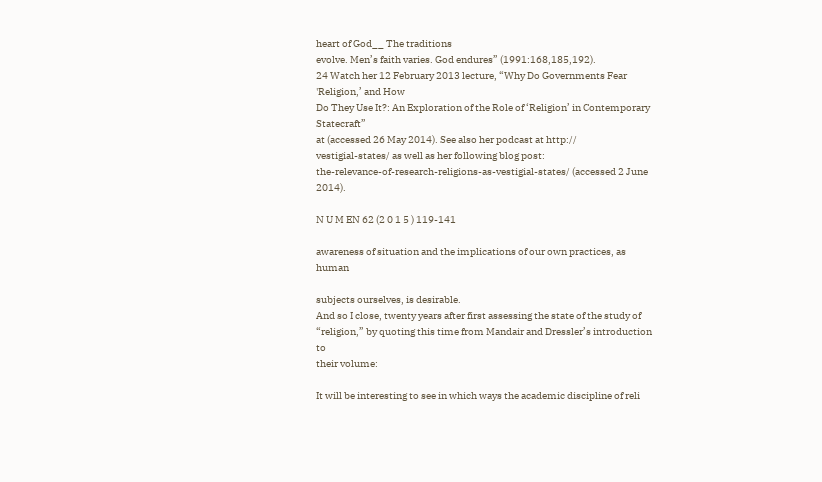heart of God__ The traditions
evolve. Men’s faith varies. God endures” (1991:168,185,192).
24 Watch her 12 February 2013 lecture, “Why Do Governments Fear 'Religion,’ and How
Do They Use It?: An Exploration of the Role of ‘Religion’ in Contemporary Statecraft”
at (accessed 26 May 2014). See also her podcast at http://
vestigial-states/ as well as her following blog post:
the-relevance-of-research-religions-as-vestigial-states/ (accessed 2 June 2014).

N U M EN 62 (2 0 1 5 ) 119-141

awareness of situation and the implications of our own practices, as human

subjects ourselves, is desirable.
And so I close, twenty years after first assessing the state of the study of
“religion,” by quoting this time from Mandair and Dressler’s introduction to
their volume:

It will be interesting to see in which ways the academic discipline of reli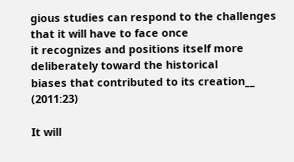gious studies can respond to the challenges that it will have to face once
it recognizes and positions itself more deliberately toward the historical
biases that contributed to its creation__ (2011:23)

It will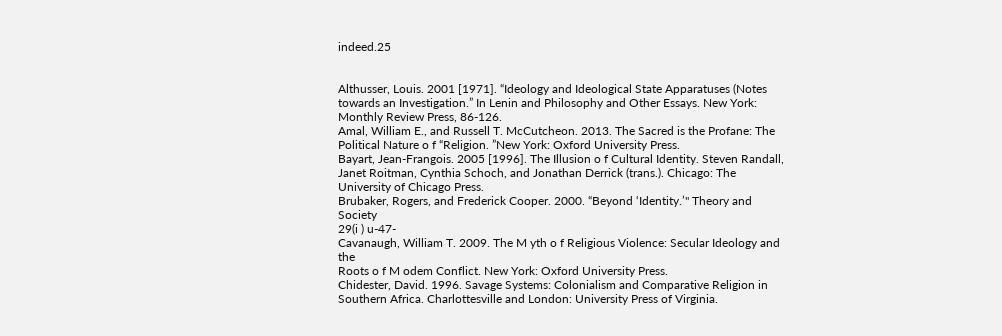indeed.25


Althusser, Louis. 2001 [1971]. “Ideology and Ideological State Apparatuses (Notes
towards an Investigation.” In Lenin and Philosophy and Other Essays. New York:
Monthly Review Press, 86-126.
Amal, William E., and Russell T. McCutcheon. 2013. The Sacred is the Profane: The
Political Nature o f “Religion. ”New York: Oxford University Press.
Bayart, Jean-Frangois. 2005 [1996]. The Illusion o f Cultural Identity. Steven Randall,
Janet Roitman, Cynthia Schoch, and Jonathan Derrick (trans.). Chicago: The
University of Chicago Press.
Brubaker, Rogers, and Frederick Cooper. 2000. “Beyond ‘Identity.’" Theory and Society
29(i ) u-47-
Cavanaugh, William T. 2009. The M yth o f Religious Violence: Secular Ideology and the
Roots o f M odem Conflict. New York: Oxford University Press.
Chidester, David. 1996. Savage Systems: Colonialism and Comparative Religion in
Southern Africa. Charlottesville and London: University Press of Virginia.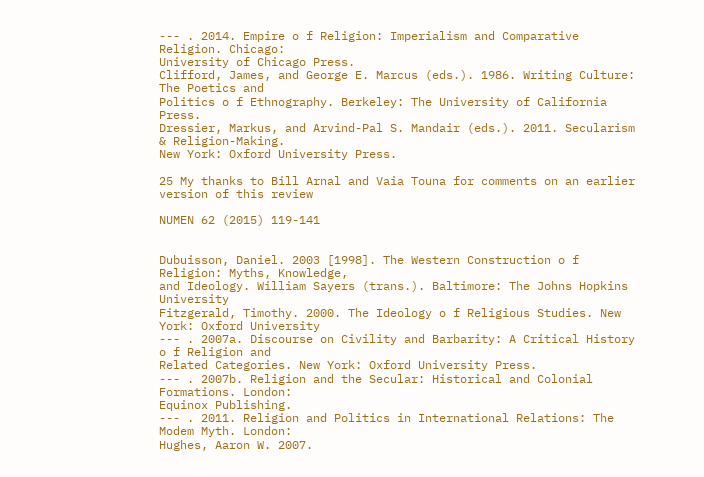--- . 2014. Empire o f Religion: Imperialism and Comparative Religion. Chicago:
University of Chicago Press.
Clifford, James, and George E. Marcus (eds.). 1986. Writing Culture: The Poetics and
Politics o f Ethnography. Berkeley: The University of California Press.
Dressier, Markus, and Arvind-Pal S. Mandair (eds.). 2011. Secularism & Religion-Making.
New York: Oxford University Press.

25 My thanks to Bill Arnal and Vaia Touna for comments on an earlier version of this review

NUMEN 62 (2015) 119-141


Dubuisson, Daniel. 2003 [1998]. The Western Construction o f Religion: Myths, Knowledge,
and Ideology. William Sayers (trans.). Baltimore: The Johns Hopkins University
Fitzgerald, Timothy. 2000. The Ideology o f Religious Studies. New York: Oxford University
--- . 2007a. Discourse on Civility and Barbarity: A Critical History o f Religion and
Related Categories. New York: Oxford University Press.
--- . 2007b. Religion and the Secular: Historical and Colonial Formations. London:
Equinox Publishing.
--- . 2011. Religion and Politics in International Relations: The Modem Myth. London:
Hughes, Aaron W. 2007.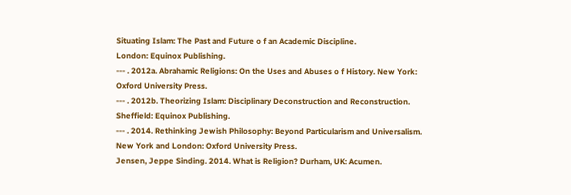Situating Islam: The Past and Future o f an Academic Discipline.
London: Equinox Publishing.
--- . 2012a. Abrahamic Religions: On the Uses and Abuses o f History. New York:
Oxford University Press.
--- . 2012b. Theorizing Islam: Disciplinary Deconstruction and Reconstruction.
Sheffield: Equinox Publishing.
--- . 2014. Rethinking Jewish Philosophy: Beyond Particularism and Universalism.
New York and London: Oxford University Press.
Jensen, Jeppe Sinding. 2014. What is Religion? Durham, UK: Acumen.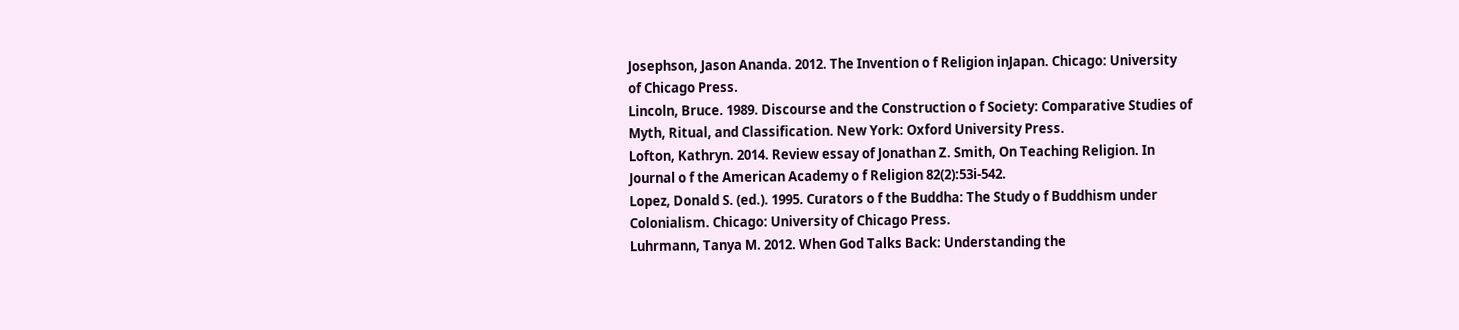Josephson, Jason Ananda. 2012. The Invention o f Religion inJapan. Chicago: University
of Chicago Press.
Lincoln, Bruce. 1989. Discourse and the Construction o f Society: Comparative Studies of
Myth, Ritual, and Classification. New York: Oxford University Press.
Lofton, Kathryn. 2014. Review essay of Jonathan Z. Smith, On Teaching Religion. In
Journal o f the American Academy o f Religion 82(2):53i-542.
Lopez, Donald S. (ed.). 1995. Curators o f the Buddha: The Study o f Buddhism under
Colonialism. Chicago: University of Chicago Press.
Luhrmann, Tanya M. 2012. When God Talks Back: Understanding the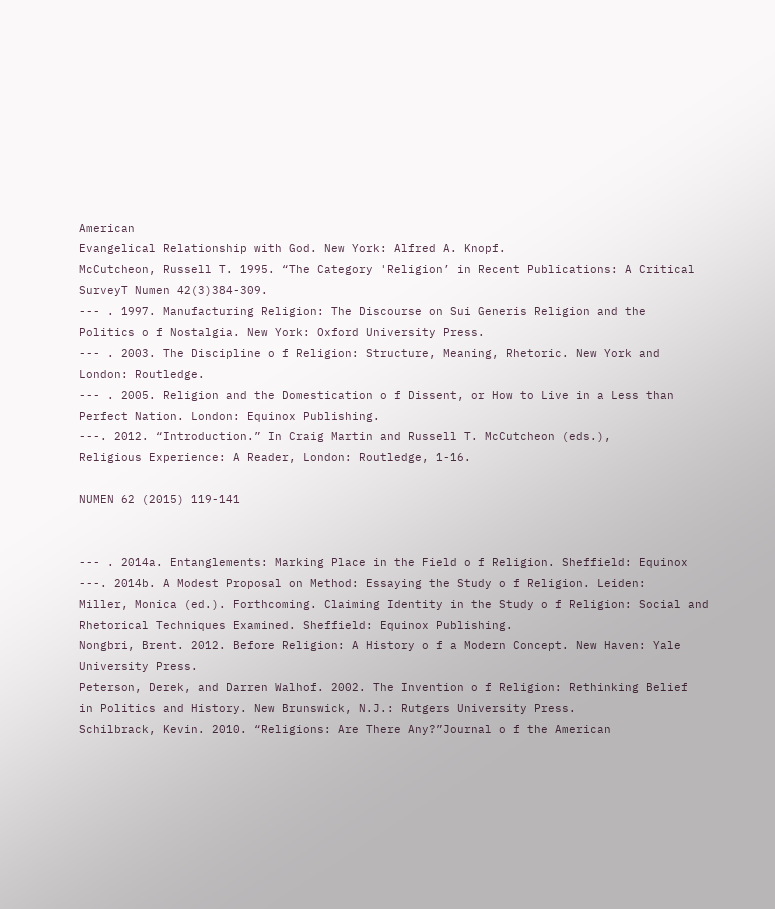American
Evangelical Relationship with God. New York: Alfred A. Knopf.
McCutcheon, Russell T. 1995. “The Category 'Religion’ in Recent Publications: A Critical
SurveyT Numen 42(3)384-309.
--- . 1997. Manufacturing Religion: The Discourse on Sui Generis Religion and the
Politics o f Nostalgia. New York: Oxford University Press.
--- . 2003. The Discipline o f Religion: Structure, Meaning, Rhetoric. New York and
London: Routledge.
--- . 2005. Religion and the Domestication o f Dissent, or How to Live in a Less than
Perfect Nation. London: Equinox Publishing.
---. 2012. “Introduction.” In Craig Martin and Russell T. McCutcheon (eds.),
Religious Experience: A Reader, London: Routledge, 1-16.

NUMEN 62 (2015) 119-141


--- . 2014a. Entanglements: Marking Place in the Field o f Religion. Sheffield: Equinox
---. 2014b. A Modest Proposal on Method: Essaying the Study o f Religion. Leiden:
Miller, Monica (ed.). Forthcoming. Claiming Identity in the Study o f Religion: Social and
Rhetorical Techniques Examined. Sheffield: Equinox Publishing.
Nongbri, Brent. 2012. Before Religion: A History o f a Modern Concept. New Haven: Yale
University Press.
Peterson, Derek, and Darren Walhof. 2002. The Invention o f Religion: Rethinking Belief
in Politics and History. New Brunswick, N.J.: Rutgers University Press.
Schilbrack, Kevin. 2010. “Religions: Are There Any?”Journal o f the American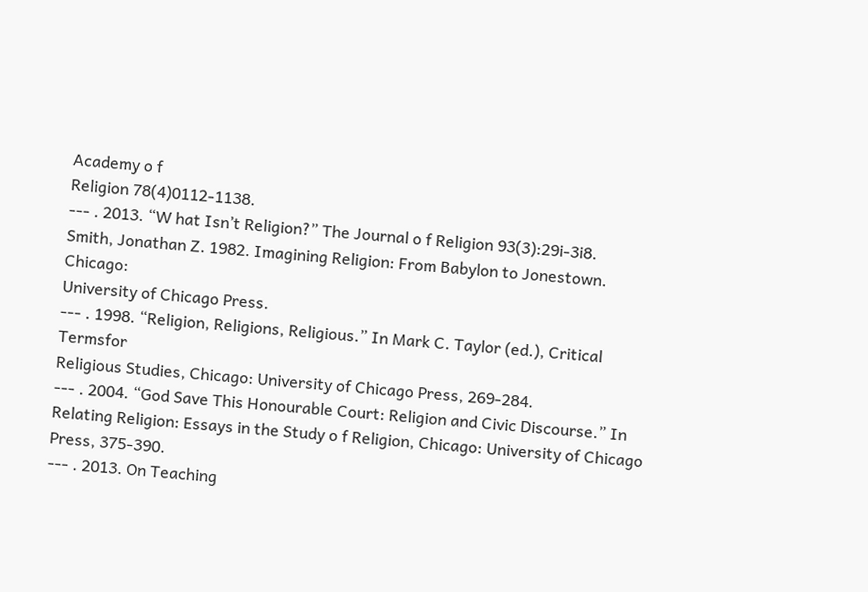Academy o f
Religion 78(4)0112-1138.
--- . 2013. “W hat Isn’t Religion?” The Journal o f Religion 93(3):29i-3i8.
Smith, Jonathan Z. 1982. Imagining Religion: From Babylon to Jonestown. Chicago:
University of Chicago Press.
--- . 1998. “Religion, Religions, Religious.” In Mark C. Taylor (ed.), Critical Termsfor
Religious Studies, Chicago: University of Chicago Press, 269-284.
--- . 2004. “God Save This Honourable Court: Religion and Civic Discourse.” In
Relating Religion: Essays in the Study o f Religion, Chicago: University of Chicago
Press, 375-390.
--- . 2013. On Teaching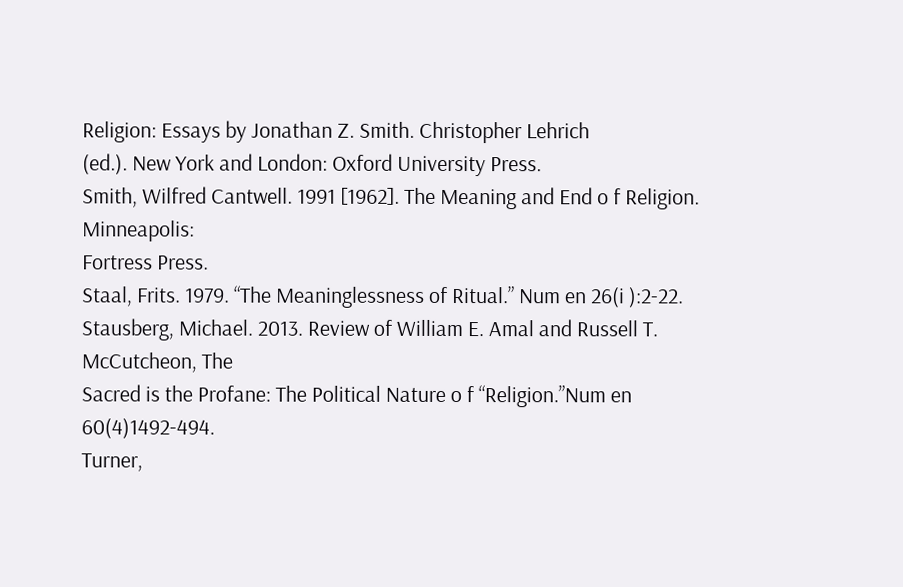Religion: Essays by Jonathan Z. Smith. Christopher Lehrich
(ed.). New York and London: Oxford University Press.
Smith, Wilfred Cantwell. 1991 [1962]. The Meaning and End o f Religion. Minneapolis:
Fortress Press.
Staal, Frits. 1979. “The Meaninglessness of Ritual.” Num en 26(i ):2-22.
Stausberg, Michael. 2013. Review of William E. Amal and Russell T. McCutcheon, The
Sacred is the Profane: The Political Nature o f “Religion.”Num en 60(4)1492-494.
Turner,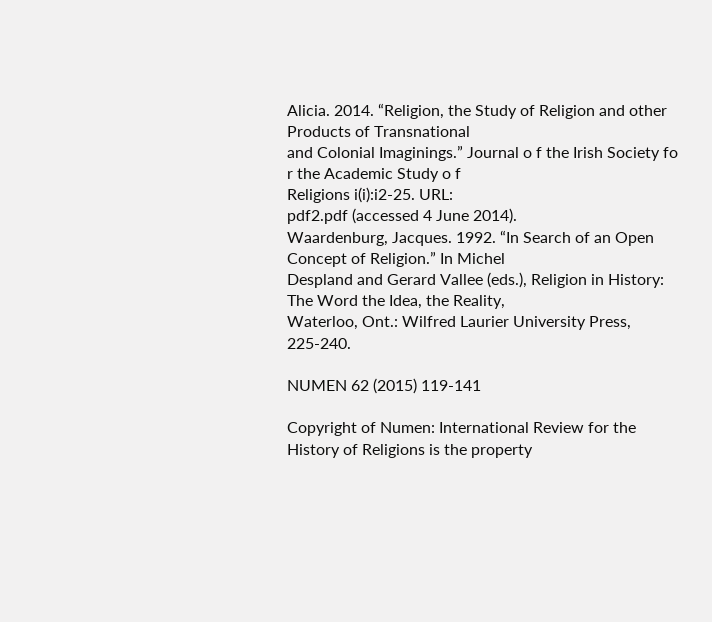Alicia. 2014. “Religion, the Study of Religion and other Products of Transnational
and Colonial Imaginings.” Journal o f the Irish Society fo r the Academic Study o f
Religions i(i):i2-25. URL:
pdf2.pdf (accessed 4 June 2014).
Waardenburg, Jacques. 1992. “In Search of an Open Concept of Religion.” In Michel
Despland and Gerard Vallee (eds.), Religion in History: The Word the Idea, the Reality,
Waterloo, Ont.: Wilfred Laurier University Press, 225-240.

NUMEN 62 (2015) 119-141

Copyright of Numen: International Review for the History of Religions is the property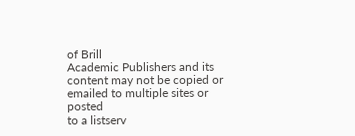of Brill
Academic Publishers and its content may not be copied or emailed to multiple sites or posted
to a listserv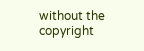without the copyright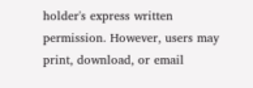holder's express written permission. However, users may
print, download, or email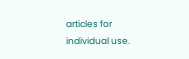articles for individual use.